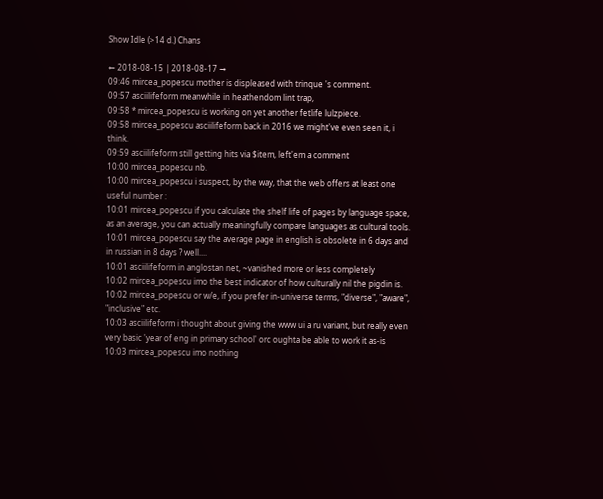Show Idle (>14 d.) Chans

← 2018-08-15 | 2018-08-17 →
09:46 mircea_popescu mother is displeased with trinque 's comment.
09:57 asciilifeform meanwhile in heathendom lint trap,
09:58 * mircea_popescu is working on yet another fetlife lulzpiece.
09:58 mircea_popescu asciilifeform back in 2016 we might've even seen it, i think.
09:59 asciilifeform still getting hits via $item, left'em a comment
10:00 mircea_popescu nb.
10:00 mircea_popescu i suspect, by the way, that the web offers at least one useful number :
10:01 mircea_popescu if you calculate the shelf life of pages by language space, as an average, you can actually meaningfully compare languages as cultural tools.
10:01 mircea_popescu say the average page in english is obsolete in 6 days and in russian in 8 days ? well....
10:01 asciilifeform in anglostan net, ~vanished more or less completely
10:02 mircea_popescu imo the best indicator of how culturally nil the pigdin is.
10:02 mircea_popescu or w/e, if you prefer in-universe terms, "diverse", "aware", "inclusive" etc.
10:03 asciilifeform i thought about giving the www ui a ru variant, but really even very basic 'year of eng in primary school' orc oughta be able to work it as-is
10:03 mircea_popescu imo nothing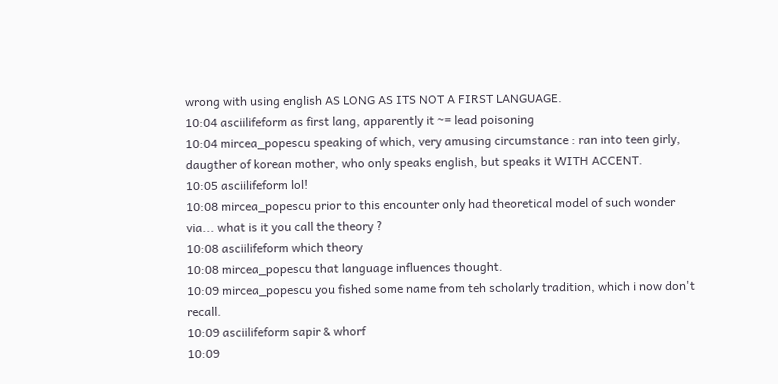wrong with using english AS LONG AS ITS NOT A FIRST LANGUAGE.
10:04 asciilifeform as first lang, apparently it ~= lead poisoning
10:04 mircea_popescu speaking of which, very amusing circumstance : ran into teen girly, daugther of korean mother, who only speaks english, but speaks it WITH ACCENT.
10:05 asciilifeform lol!
10:08 mircea_popescu prior to this encounter only had theoretical model of such wonder via... what is it you call the theory ?
10:08 asciilifeform which theory
10:08 mircea_popescu that language influences thought.
10:09 mircea_popescu you fished some name from teh scholarly tradition, which i now don't recall.
10:09 asciilifeform sapir & whorf
10:09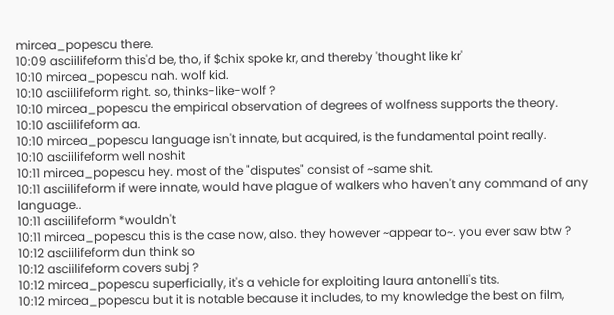mircea_popescu there.
10:09 asciilifeform this'd be, tho, if $chix spoke kr, and thereby 'thought like kr'
10:10 mircea_popescu nah. wolf kid.
10:10 asciilifeform right. so, thinks-like-wolf ?
10:10 mircea_popescu the empirical observation of degrees of wolfness supports the theory.
10:10 asciilifeform aa.
10:10 mircea_popescu language isn't innate, but acquired, is the fundamental point really.
10:10 asciilifeform well noshit
10:11 mircea_popescu hey. most of the "disputes" consist of ~same shit.
10:11 asciilifeform if were innate, would have plague of walkers who haven't any command of any language..
10:11 asciilifeform *wouldn't
10:11 mircea_popescu this is the case now, also. they however ~appear to~. you ever saw btw ?
10:12 asciilifeform dun think so
10:12 asciilifeform covers subj ?
10:12 mircea_popescu superficially, it's a vehicle for exploiting laura antonelli's tits.
10:12 mircea_popescu but it is notable because it includes, to my knowledge the best on film,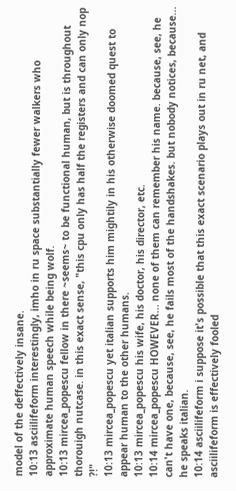model of the deffectively insane.
10:13 asciilifeform interestingly, imho in ru space substantially fewer walkers who approximate human speech while being wolf.
10:13 mircea_popescu fellow in there ~seems~ to be functional human, but is throughout thorouigh nutcase. in this exact sense, "this cpu only has half the registers and can only nop ?!"
10:13 mircea_popescu yet italian supports him mightily in his otherwise doomed quest to appear human to the other humans.
10:13 mircea_popescu his wife, his doctor, his director, etc.
10:14 mircea_popescu HOWEVER... none of them can remember his name. because, see, he can't have one, because, see, he fails most of the handshakes. but nobody notices, because... he speaks italian.
10:14 asciilifeform i suppose it's possible that this exact scenario plays out in ru net, and asciilifeform is effectively fooled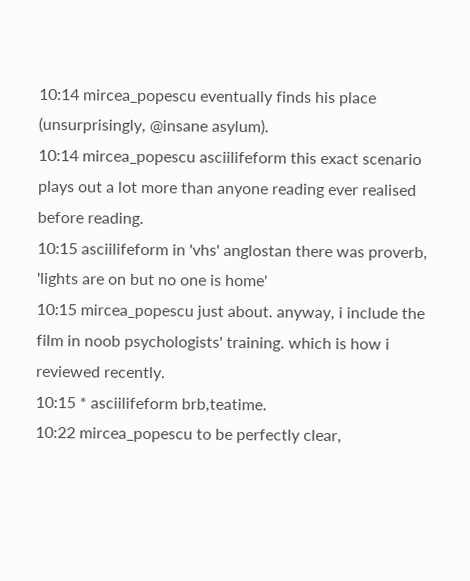10:14 mircea_popescu eventually finds his place (unsurprisingly, @insane asylum).
10:14 mircea_popescu asciilifeform this exact scenario plays out a lot more than anyone reading ever realised before reading.
10:15 asciilifeform in 'vhs' anglostan there was proverb, 'lights are on but no one is home'
10:15 mircea_popescu just about. anyway, i include the film in noob psychologists' training. which is how i reviewed recently.
10:15 * asciilifeform brb,teatime.
10:22 mircea_popescu to be perfectly clear,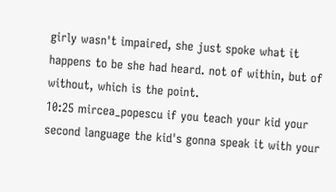girly wasn't impaired, she just spoke what it happens to be she had heard. not of within, but of without, which is the point.
10:25 mircea_popescu if you teach your kid your second language the kid's gonna speak it with your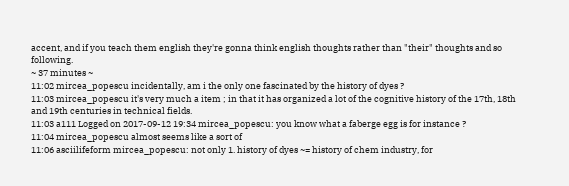accent, and if you teach them english they're gonna think english thoughts rather than "their" thoughts and so following.
~ 37 minutes ~
11:02 mircea_popescu incidentally, am i the only one fascinated by the history of dyes ?
11:03 mircea_popescu it's very much a item ; in that it has organized a lot of the cognitive history of the 17th, 18th and 19th centuries in technical fields.
11:03 a111 Logged on 2017-09-12 19:34 mircea_popescu: you know what a faberge egg is for instance ?
11:04 mircea_popescu almost seems like a sort of
11:06 asciilifeform mircea_popescu: not only 1. history of dyes ~= history of chem industry, for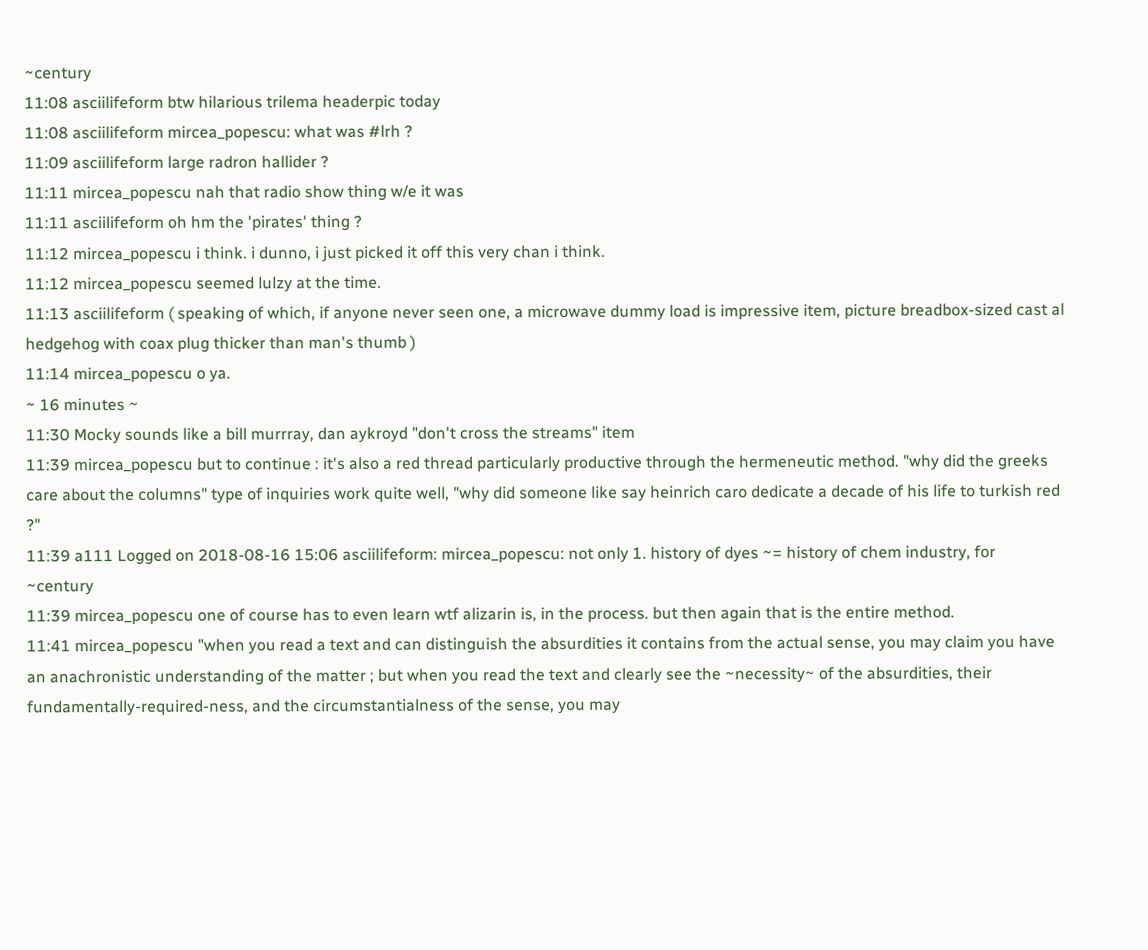~century
11:08 asciilifeform btw hilarious trilema headerpic today
11:08 asciilifeform mircea_popescu: what was #lrh ?
11:09 asciilifeform large radron hallider ?
11:11 mircea_popescu nah that radio show thing w/e it was
11:11 asciilifeform oh hm the 'pirates' thing ?
11:12 mircea_popescu i think. i dunno, i just picked it off this very chan i think.
11:12 mircea_popescu seemed lulzy at the time.
11:13 asciilifeform ( speaking of which, if anyone never seen one, a microwave dummy load is impressive item, picture breadbox-sized cast al hedgehog with coax plug thicker than man's thumb )
11:14 mircea_popescu o ya.
~ 16 minutes ~
11:30 Mocky sounds like a bill murrray, dan aykroyd "don't cross the streams" item
11:39 mircea_popescu but to continue : it's also a red thread particularly productive through the hermeneutic method. "why did the greeks care about the columns" type of inquiries work quite well, "why did someone like say heinrich caro dedicate a decade of his life to turkish red ?"
11:39 a111 Logged on 2018-08-16 15:06 asciilifeform: mircea_popescu: not only 1. history of dyes ~= history of chem industry, for ~century
11:39 mircea_popescu one of course has to even learn wtf alizarin is, in the process. but then again that is the entire method.
11:41 mircea_popescu "when you read a text and can distinguish the absurdities it contains from the actual sense, you may claim you have an anachronistic understanding of the matter ; but when you read the text and clearly see the ~necessity~ of the absurdities, their fundamentally-required-ness, and the circumstantialness of the sense, you may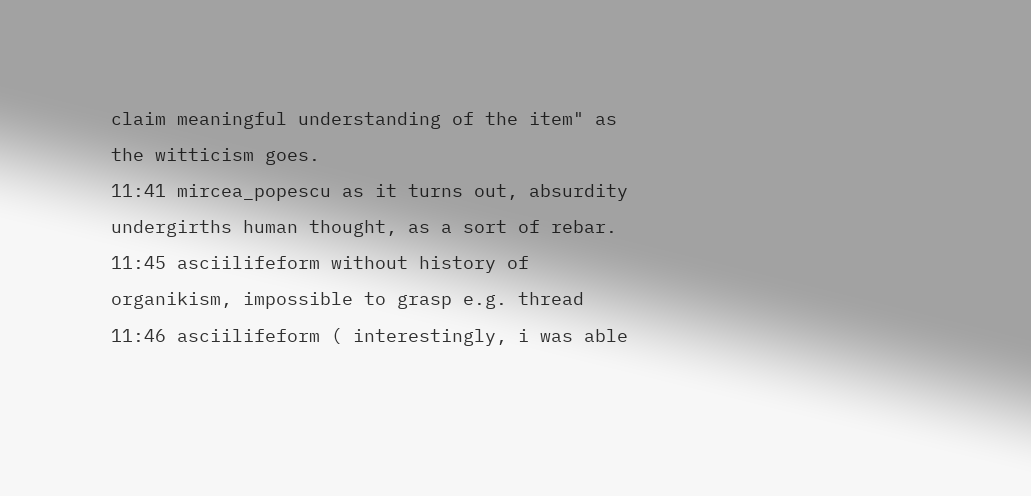claim meaningful understanding of the item" as the witticism goes.
11:41 mircea_popescu as it turns out, absurdity undergirths human thought, as a sort of rebar.
11:45 asciilifeform without history of organikism, impossible to grasp e.g. thread
11:46 asciilifeform ( interestingly, i was able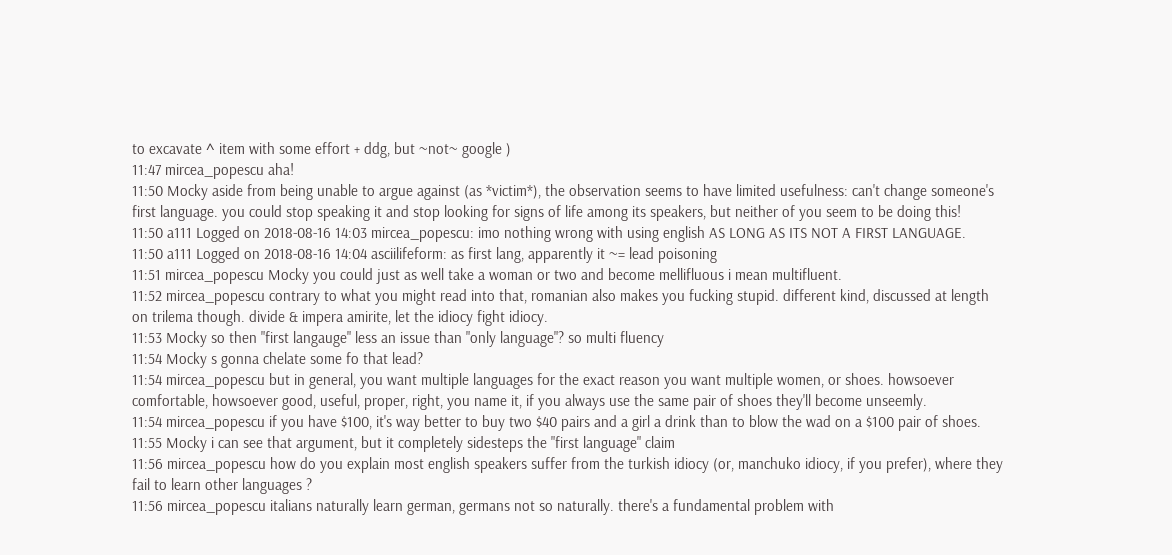to excavate ^ item with some effort + ddg, but ~not~ google )
11:47 mircea_popescu aha!
11:50 Mocky aside from being unable to argue against (as *victim*), the observation seems to have limited usefulness: can't change someone's first language. you could stop speaking it and stop looking for signs of life among its speakers, but neither of you seem to be doing this!
11:50 a111 Logged on 2018-08-16 14:03 mircea_popescu: imo nothing wrong with using english AS LONG AS ITS NOT A FIRST LANGUAGE.
11:50 a111 Logged on 2018-08-16 14:04 asciilifeform: as first lang, apparently it ~= lead poisoning
11:51 mircea_popescu Mocky you could just as well take a woman or two and become mellifluous i mean multifluent.
11:52 mircea_popescu contrary to what you might read into that, romanian also makes you fucking stupid. different kind, discussed at length on trilema though. divide & impera amirite, let the idiocy fight idiocy.
11:53 Mocky so then "first langauge" less an issue than "only language"? so multi fluency
11:54 Mocky s gonna chelate some fo that lead?
11:54 mircea_popescu but in general, you want multiple languages for the exact reason you want multiple women, or shoes. howsoever comfortable, howsoever good, useful, proper, right, you name it, if you always use the same pair of shoes they'll become unseemly.
11:54 mircea_popescu if you have $100, it's way better to buy two $40 pairs and a girl a drink than to blow the wad on a $100 pair of shoes.
11:55 Mocky i can see that argument, but it completely sidesteps the "first language" claim
11:56 mircea_popescu how do you explain most english speakers suffer from the turkish idiocy (or, manchuko idiocy, if you prefer), where they fail to learn other languages ?
11:56 mircea_popescu italians naturally learn german, germans not so naturally. there's a fundamental problem with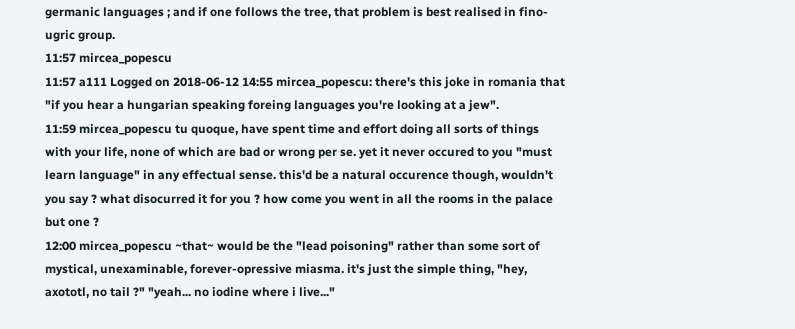germanic languages ; and if one follows the tree, that problem is best realised in fino-ugric group.
11:57 mircea_popescu
11:57 a111 Logged on 2018-06-12 14:55 mircea_popescu: there's this joke in romania that "if you hear a hungarian speaking foreing languages you're looking at a jew".
11:59 mircea_popescu tu quoque, have spent time and effort doing all sorts of things with your life, none of which are bad or wrong per se. yet it never occured to you "must learn language" in any effectual sense. this'd be a natural occurence though, wouldn't you say ? what disocurred it for you ? how come you went in all the rooms in the palace but one ?
12:00 mircea_popescu ~that~ would be the "lead poisoning" rather than some sort of mystical, unexaminable, forever-opressive miasma. it's just the simple thing, "hey, axototl, no tail ?" "yeah... no iodine where i live..."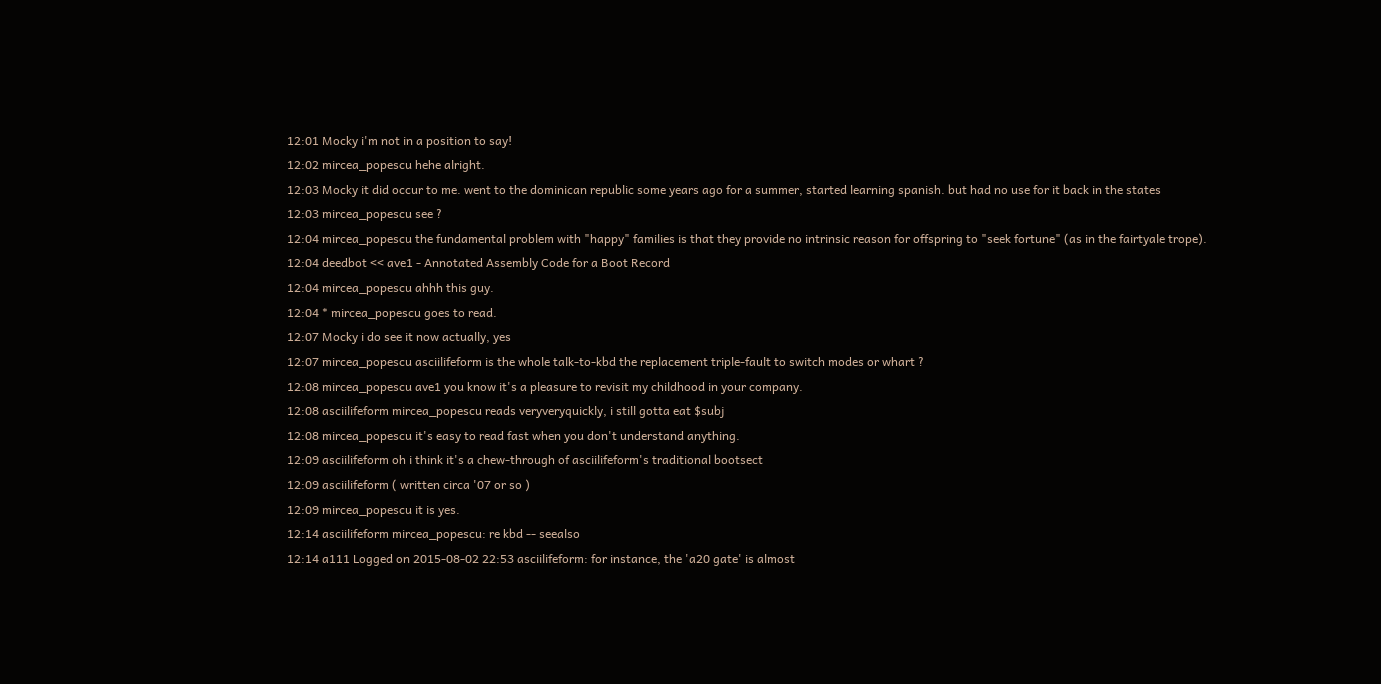12:01 Mocky i'm not in a position to say!
12:02 mircea_popescu hehe alright.
12:03 Mocky it did occur to me. went to the dominican republic some years ago for a summer, started learning spanish. but had no use for it back in the states
12:03 mircea_popescu see ?
12:04 mircea_popescu the fundamental problem with "happy" families is that they provide no intrinsic reason for offspring to "seek fortune" (as in the fairtyale trope).
12:04 deedbot << ave1 - Annotated Assembly Code for a Boot Record
12:04 mircea_popescu ahhh this guy.
12:04 * mircea_popescu goes to read.
12:07 Mocky i do see it now actually, yes
12:07 mircea_popescu asciilifeform is the whole talk-to-kbd the replacement triple-fault to switch modes or whart ?
12:08 mircea_popescu ave1 you know it's a pleasure to revisit my childhood in your company.
12:08 asciilifeform mircea_popescu reads veryveryquickly, i still gotta eat $subj
12:08 mircea_popescu it's easy to read fast when you don't understand anything.
12:09 asciilifeform oh i think it's a chew-through of asciilifeform's traditional bootsect
12:09 asciilifeform ( written circa '07 or so )
12:09 mircea_popescu it is yes.
12:14 asciilifeform mircea_popescu: re kbd -- seealso
12:14 a111 Logged on 2015-08-02 22:53 asciilifeform: for instance, the 'a20 gate' is almost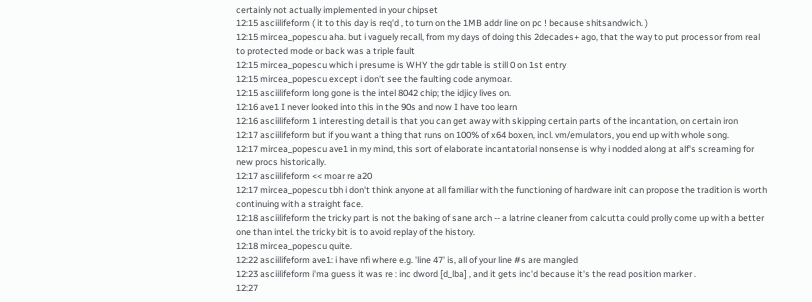certainly not actually implemented in your chipset
12:15 asciilifeform ( it to this day is req'd , to turn on the 1MB addr line on pc ! because shitsandwich. )
12:15 mircea_popescu aha. but i vaguely recall, from my days of doing this 2decades+ ago, that the way to put processor from real to protected mode or back was a triple fault
12:15 mircea_popescu which i presume is WHY the gdr table is still 0 on 1st entry
12:15 mircea_popescu except i don't see the faulting code anymoar.
12:15 asciilifeform long gone is the intel 8042 chip; the idjicy lives on.
12:16 ave1 I never looked into this in the 90s and now I have too learn
12:16 asciilifeform 1 interesting detail is that you can get away with skipping certain parts of the incantation, on certain iron
12:17 asciilifeform but if you want a thing that runs on 100% of x64 boxen, incl. vm/emulators, you end up with whole song.
12:17 mircea_popescu ave1 in my mind, this sort of elaborate incantatorial nonsense is why i nodded along at alf's screaming for new procs historically.
12:17 asciilifeform << moar re a20
12:17 mircea_popescu tbh i don't think anyone at all familiar with the functioning of hardware init can propose the tradition is worth continuing with a straight face.
12:18 asciilifeform the tricky part is not the baking of sane arch -- a latrine cleaner from calcutta could prolly come up with a better one than intel. the tricky bit is to avoid replay of the history.
12:18 mircea_popescu quite.
12:22 asciilifeform ave1: i have nfi where e.g. 'line 47' is, all of your line #s are mangled
12:23 asciilifeform i'ma guess it was re : inc dword [d_lba] , and it gets inc'd because it's the read position marker .
12:27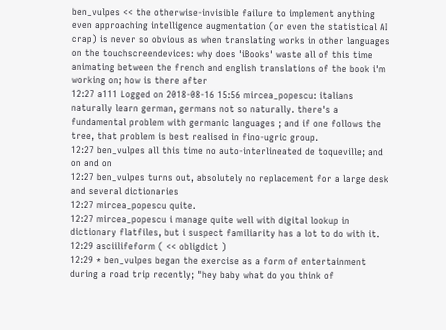ben_vulpes << the otherwise-invisible failure to implement anything even approaching intelligence augmentation (or even the statistical AI crap) is never so obvious as when translating works in other languages on the touchscreendevices: why does 'iBooks' waste all of this time animating between the french and english translations of the book i'm working on; how is there after
12:27 a111 Logged on 2018-08-16 15:56 mircea_popescu: italians naturally learn german, germans not so naturally. there's a fundamental problem with germanic languages ; and if one follows the tree, that problem is best realised in fino-ugric group.
12:27 ben_vulpes all this time no auto-interlineated de toqueville; and on and on
12:27 ben_vulpes turns out, absolutely no replacement for a large desk and several dictionaries
12:27 mircea_popescu quite.
12:27 mircea_popescu i manage quite well with digital lookup in dictionary flatfiles, but i suspect familiarity has a lot to do with it.
12:29 asciilifeform ( << obligdict )
12:29 * ben_vulpes began the exercise as a form of entertainment during a road trip recently; "hey baby what do you think of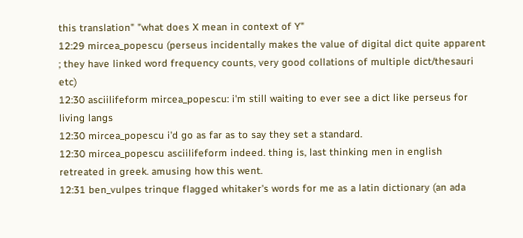this translation" "what does X mean in context of Y"
12:29 mircea_popescu (perseus incidentally makes the value of digital dict quite apparent ; they have linked word frequency counts, very good collations of multiple dict/thesauri etc)
12:30 asciilifeform mircea_popescu: i'm still waiting to ever see a dict like perseus for living langs
12:30 mircea_popescu i'd go as far as to say they set a standard.
12:30 mircea_popescu asciilifeform indeed. thing is, last thinking men in english retreated in greek. amusing how this went.
12:31 ben_vulpes trinque flagged whitaker's words for me as a latin dictionary (an ada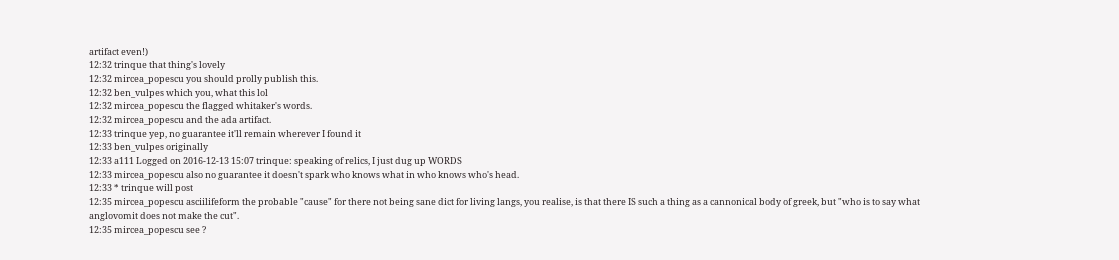artifact even!)
12:32 trinque that thing's lovely
12:32 mircea_popescu you should prolly publish this.
12:32 ben_vulpes which you, what this lol
12:32 mircea_popescu the flagged whitaker's words.
12:32 mircea_popescu and the ada artifact.
12:33 trinque yep, no guarantee it'll remain wherever I found it
12:33 ben_vulpes originally
12:33 a111 Logged on 2016-12-13 15:07 trinque: speaking of relics, I just dug up WORDS
12:33 mircea_popescu also no guarantee it doesn't spark who knows what in who knows who's head.
12:33 * trinque will post
12:35 mircea_popescu asciilifeform the probable "cause" for there not being sane dict for living langs, you realise, is that there IS such a thing as a cannonical body of greek, but "who is to say what anglovomit does not make the cut".
12:35 mircea_popescu see ?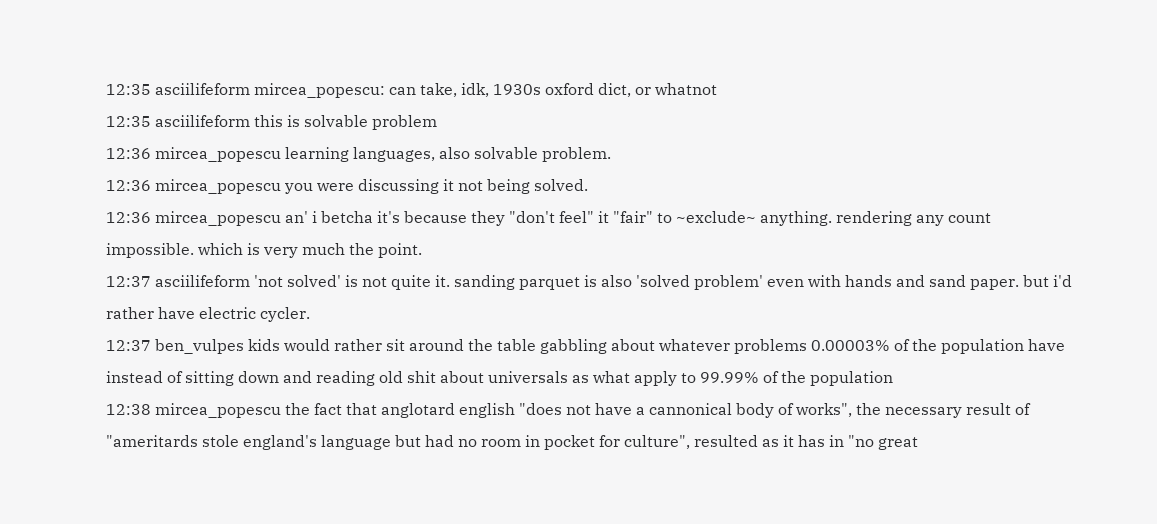12:35 asciilifeform mircea_popescu: can take, idk, 1930s oxford dict, or whatnot
12:35 asciilifeform this is solvable problem
12:36 mircea_popescu learning languages, also solvable problem.
12:36 mircea_popescu you were discussing it not being solved.
12:36 mircea_popescu an' i betcha it's because they "don't feel" it "fair" to ~exclude~ anything. rendering any count impossible. which is very much the point.
12:37 asciilifeform 'not solved' is not quite it. sanding parquet is also 'solved problem' even with hands and sand paper. but i'd rather have electric cycler.
12:37 ben_vulpes kids would rather sit around the table gabbling about whatever problems 0.00003% of the population have instead of sitting down and reading old shit about universals as what apply to 99.99% of the population
12:38 mircea_popescu the fact that anglotard english "does not have a cannonical body of works", the necessary result of "ameritards stole england's language but had no room in pocket for culture", resulted as it has in "no great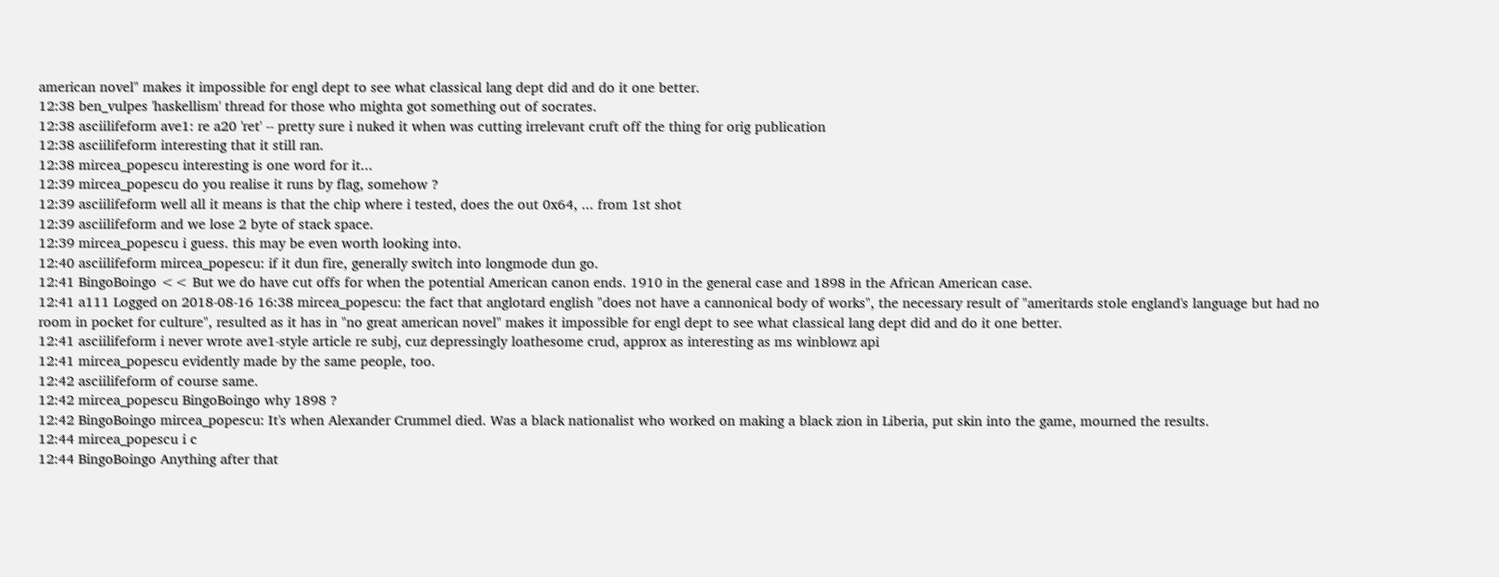american novel" makes it impossible for engl dept to see what classical lang dept did and do it one better.
12:38 ben_vulpes 'haskellism' thread for those who mighta got something out of socrates.
12:38 asciilifeform ave1: re a20 'ret' -- pretty sure i nuked it when was cutting irrelevant cruft off the thing for orig publication
12:38 asciilifeform interesting that it still ran.
12:38 mircea_popescu interesting is one word for it...
12:39 mircea_popescu do you realise it runs by flag, somehow ?
12:39 asciilifeform well all it means is that the chip where i tested, does the out 0x64, ... from 1st shot
12:39 asciilifeform and we lose 2 byte of stack space.
12:39 mircea_popescu i guess. this may be even worth looking into.
12:40 asciilifeform mircea_popescu: if it dun fire, generally switch into longmode dun go.
12:41 BingoBoingo << But we do have cut offs for when the potential American canon ends. 1910 in the general case and 1898 in the African American case.
12:41 a111 Logged on 2018-08-16 16:38 mircea_popescu: the fact that anglotard english "does not have a cannonical body of works", the necessary result of "ameritards stole england's language but had no room in pocket for culture", resulted as it has in "no great american novel" makes it impossible for engl dept to see what classical lang dept did and do it one better.
12:41 asciilifeform i never wrote ave1-style article re subj, cuz depressingly loathesome crud, approx as interesting as ms winblowz api
12:41 mircea_popescu evidently made by the same people, too.
12:42 asciilifeform of course same.
12:42 mircea_popescu BingoBoingo why 1898 ?
12:42 BingoBoingo mircea_popescu: It's when Alexander Crummel died. Was a black nationalist who worked on making a black zion in Liberia, put skin into the game, mourned the results.
12:44 mircea_popescu i c
12:44 BingoBoingo Anything after that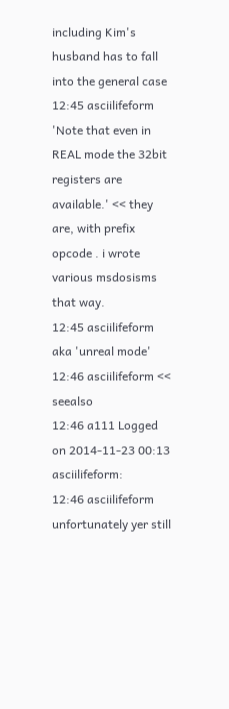including Kim's husband has to fall into the general case
12:45 asciilifeform 'Note that even in REAL mode the 32bit registers are available.' << they are, with prefix opcode . i wrote various msdosisms that way.
12:45 asciilifeform aka 'unreal mode'
12:46 asciilifeform << seealso
12:46 a111 Logged on 2014-11-23 00:13 asciilifeform:
12:46 asciilifeform unfortunately yer still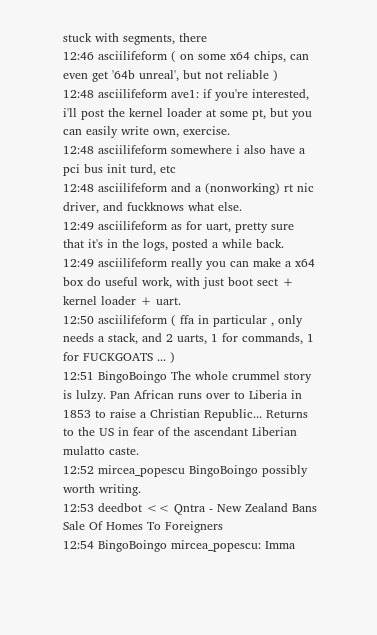stuck with segments, there
12:46 asciilifeform ( on some x64 chips, can even get '64b unreal', but not reliable )
12:48 asciilifeform ave1: if you're interested, i'll post the kernel loader at some pt, but you can easily write own, exercise.
12:48 asciilifeform somewhere i also have a pci bus init turd, etc
12:48 asciilifeform and a (nonworking) rt nic driver, and fuckknows what else.
12:49 asciilifeform as for uart, pretty sure that it's in the logs, posted a while back.
12:49 asciilifeform really you can make a x64 box do useful work, with just boot sect + kernel loader + uart.
12:50 asciilifeform ( ffa in particular , only needs a stack, and 2 uarts, 1 for commands, 1 for FUCKGOATS ... )
12:51 BingoBoingo The whole crummel story is lulzy. Pan African runs over to Liberia in 1853 to raise a Christian Republic... Returns to the US in fear of the ascendant Liberian mulatto caste.
12:52 mircea_popescu BingoBoingo possibly worth writing.
12:53 deedbot << Qntra - New Zealand Bans Sale Of Homes To Foreigners
12:54 BingoBoingo mircea_popescu: Imma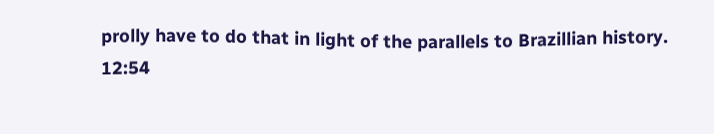prolly have to do that in light of the parallels to Brazillian history.
12:54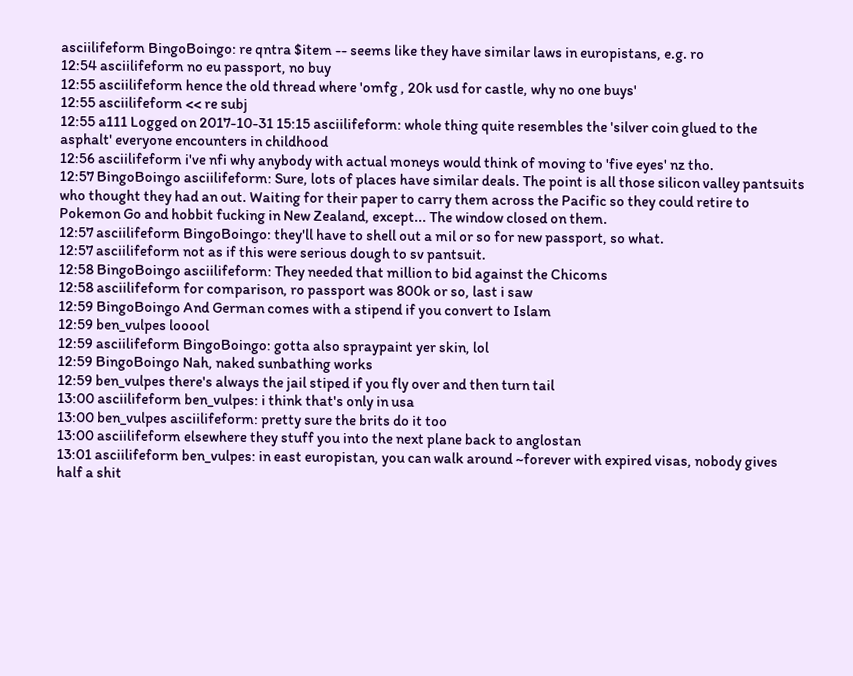asciilifeform BingoBoingo: re qntra $item -- seems like they have similar laws in europistans, e.g. ro
12:54 asciilifeform no eu passport, no buy
12:55 asciilifeform hence the old thread where 'omfg , 20k usd for castle, why no one buys'
12:55 asciilifeform << re subj
12:55 a111 Logged on 2017-10-31 15:15 asciilifeform: whole thing quite resembles the 'silver coin glued to the asphalt' everyone encounters in childhood
12:56 asciilifeform i've nfi why anybody with actual moneys would think of moving to 'five eyes' nz tho.
12:57 BingoBoingo asciilifeform: Sure, lots of places have similar deals. The point is all those silicon valley pantsuits who thought they had an out. Waiting for their paper to carry them across the Pacific so they could retire to Pokemon Go and hobbit fucking in New Zealand, except... The window closed on them.
12:57 asciilifeform BingoBoingo: they'll have to shell out a mil or so for new passport, so what.
12:57 asciilifeform not as if this were serious dough to sv pantsuit.
12:58 BingoBoingo asciilifeform: They needed that million to bid against the Chicoms
12:58 asciilifeform for comparison, ro passport was 800k or so, last i saw
12:59 BingoBoingo And German comes with a stipend if you convert to Islam
12:59 ben_vulpes looool
12:59 asciilifeform BingoBoingo: gotta also spraypaint yer skin, lol
12:59 BingoBoingo Nah, naked sunbathing works
12:59 ben_vulpes there's always the jail stiped if you fly over and then turn tail
13:00 asciilifeform ben_vulpes: i think that's only in usa
13:00 ben_vulpes asciilifeform: pretty sure the brits do it too
13:00 asciilifeform elsewhere they stuff you into the next plane back to anglostan
13:01 asciilifeform ben_vulpes: in east europistan, you can walk around ~forever with expired visas, nobody gives half a shit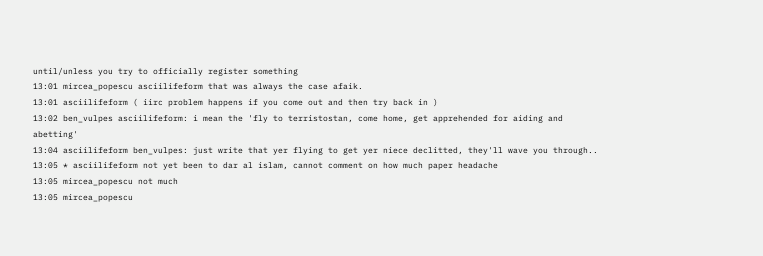until/unless you try to officially register something
13:01 mircea_popescu asciilifeform that was always the case afaik.
13:01 asciilifeform ( iirc problem happens if you come out and then try back in )
13:02 ben_vulpes asciilifeform: i mean the 'fly to terristostan, come home, get apprehended for aiding and abetting'
13:04 asciilifeform ben_vulpes: just write that yer flying to get yer niece declitted, they'll wave you through..
13:05 * asciilifeform not yet been to dar al islam, cannot comment on how much paper headache
13:05 mircea_popescu not much
13:05 mircea_popescu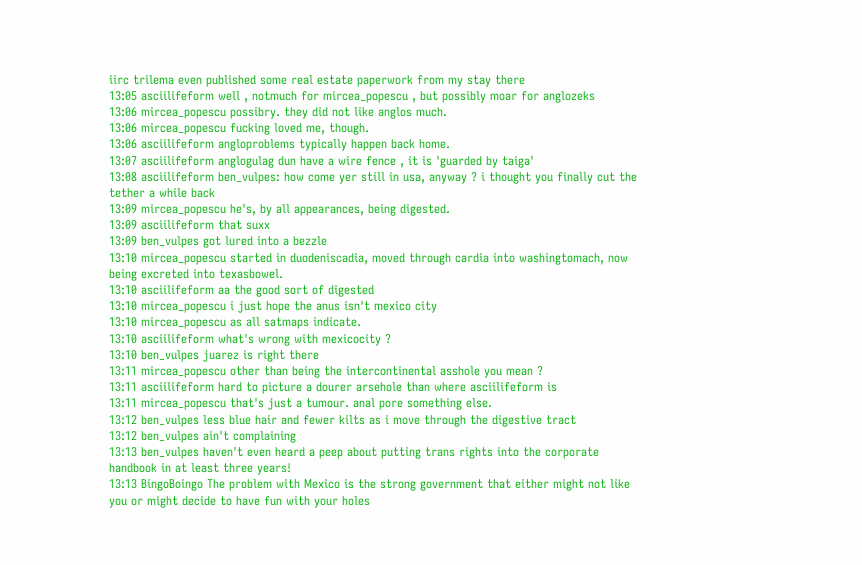iirc trilema even published some real estate paperwork from my stay there
13:05 asciilifeform well , notmuch for mircea_popescu , but possibly moar for anglozeks
13:06 mircea_popescu possibry. they did not like anglos much.
13:06 mircea_popescu fucking loved me, though.
13:06 asciilifeform angloproblems typically happen back home.
13:07 asciilifeform anglogulag dun have a wire fence , it is 'guarded by taiga'
13:08 asciilifeform ben_vulpes: how come yer still in usa, anyway ? i thought you finally cut the tether a while back
13:09 mircea_popescu he's, by all appearances, being digested.
13:09 asciilifeform that suxx
13:09 ben_vulpes got lured into a bezzle
13:10 mircea_popescu started in duodeniscadia, moved through cardia into washingtomach, now being excreted into texasbowel.
13:10 asciilifeform aa the good sort of digested
13:10 mircea_popescu i just hope the anus isn't mexico city
13:10 mircea_popescu as all satmaps indicate.
13:10 asciilifeform what's wrong with mexicocity ?
13:10 ben_vulpes juarez is right there
13:11 mircea_popescu other than being the intercontinental asshole you mean ?
13:11 asciilifeform hard to picture a dourer arsehole than where asciilifeform is
13:11 mircea_popescu that's just a tumour. anal pore something else.
13:12 ben_vulpes less blue hair and fewer kilts as i move through the digestive tract
13:12 ben_vulpes ain't complaining
13:13 ben_vulpes haven't even heard a peep about putting trans rights into the corporate handbook in at least three years!
13:13 BingoBoingo The problem with Mexico is the strong government that either might not like you or might decide to have fun with your holes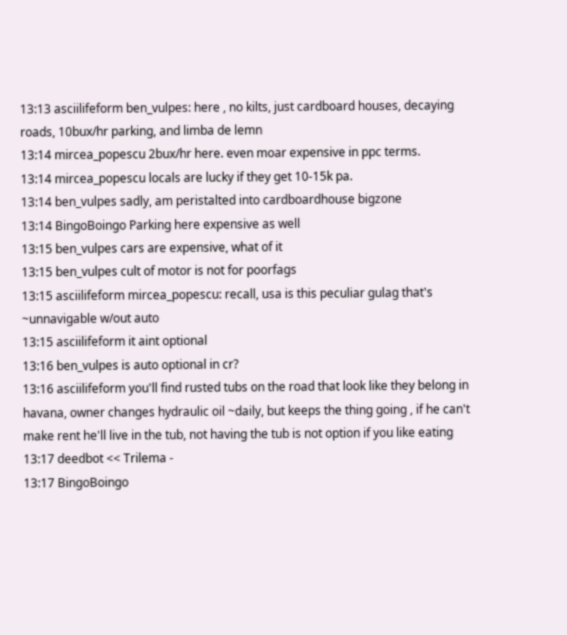13:13 asciilifeform ben_vulpes: here , no kilts, just cardboard houses, decaying roads, 10bux/hr parking, and limba de lemn
13:14 mircea_popescu 2bux/hr here. even moar expensive in ppc terms.
13:14 mircea_popescu locals are lucky if they get 10-15k pa.
13:14 ben_vulpes sadly, am peristalted into cardboardhouse bigzone
13:14 BingoBoingo Parking here expensive as well
13:15 ben_vulpes cars are expensive, what of it
13:15 ben_vulpes cult of motor is not for poorfags
13:15 asciilifeform mircea_popescu: recall, usa is this peculiar gulag that's ~unnavigable w/out auto
13:15 asciilifeform it aint optional
13:16 ben_vulpes is auto optional in cr?
13:16 asciilifeform you'll find rusted tubs on the road that look like they belong in havana, owner changes hydraulic oil ~daily, but keeps the thing going , if he can't make rent he'll live in the tub, not having the tub is not option if you like eating
13:17 deedbot << Trilema -
13:17 BingoBoingo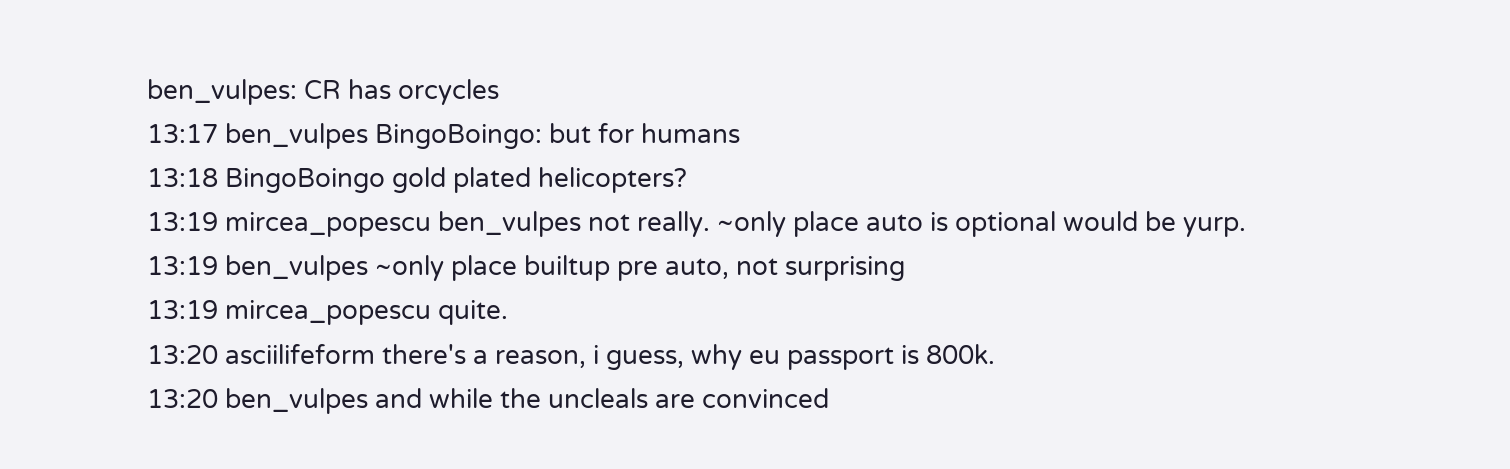ben_vulpes: CR has orcycles
13:17 ben_vulpes BingoBoingo: but for humans
13:18 BingoBoingo gold plated helicopters?
13:19 mircea_popescu ben_vulpes not really. ~only place auto is optional would be yurp.
13:19 ben_vulpes ~only place builtup pre auto, not surprising
13:19 mircea_popescu quite.
13:20 asciilifeform there's a reason, i guess, why eu passport is 800k.
13:20 ben_vulpes and while the uncleals are convinced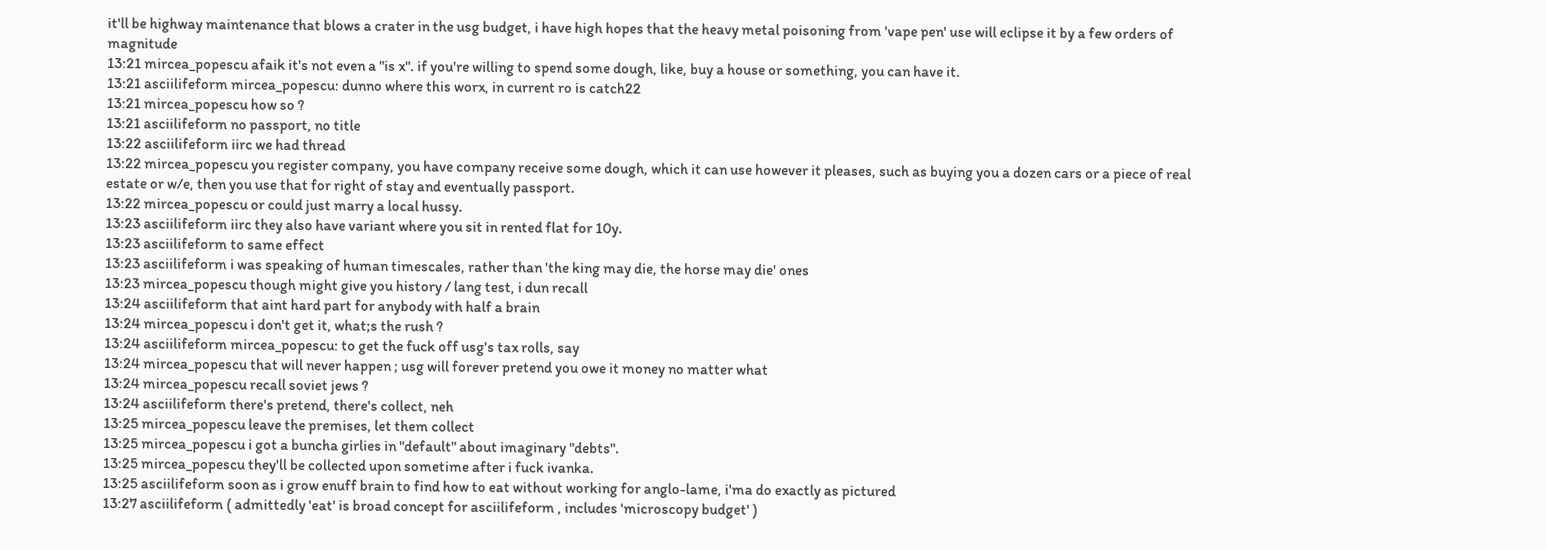it'll be highway maintenance that blows a crater in the usg budget, i have high hopes that the heavy metal poisoning from 'vape pen' use will eclipse it by a few orders of magnitude
13:21 mircea_popescu afaik it's not even a "is x". if you're willing to spend some dough, like, buy a house or something, you can have it.
13:21 asciilifeform mircea_popescu: dunno where this worx, in current ro is catch22
13:21 mircea_popescu how so ?
13:21 asciilifeform no passport, no title
13:22 asciilifeform iirc we had thread
13:22 mircea_popescu you register company, you have company receive some dough, which it can use however it pleases, such as buying you a dozen cars or a piece of real estate or w/e, then you use that for right of stay and eventually passport.
13:22 mircea_popescu or could just marry a local hussy.
13:23 asciilifeform iirc they also have variant where you sit in rented flat for 10y.
13:23 asciilifeform to same effect
13:23 asciilifeform i was speaking of human timescales, rather than 'the king may die, the horse may die' ones
13:23 mircea_popescu though might give you history / lang test, i dun recall
13:24 asciilifeform that aint hard part for anybody with half a brain
13:24 mircea_popescu i don't get it, what;s the rush ?
13:24 asciilifeform mircea_popescu: to get the fuck off usg's tax rolls, say
13:24 mircea_popescu that will never happen ; usg will forever pretend you owe it money no matter what
13:24 mircea_popescu recall soviet jews ?
13:24 asciilifeform there's pretend, there's collect, neh
13:25 mircea_popescu leave the premises, let them collect
13:25 mircea_popescu i got a buncha girlies in "default" about imaginary "debts".
13:25 mircea_popescu they'll be collected upon sometime after i fuck ivanka.
13:25 asciilifeform soon as i grow enuff brain to find how to eat without working for anglo-lame, i'ma do exactly as pictured
13:27 asciilifeform ( admittedly 'eat' is broad concept for asciilifeform , includes 'microscopy budget' )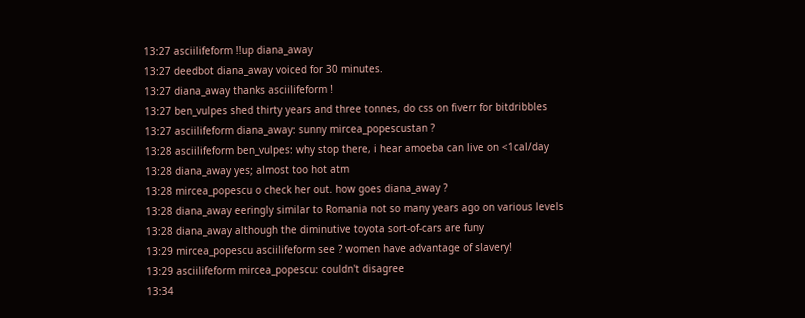13:27 asciilifeform !!up diana_away
13:27 deedbot diana_away voiced for 30 minutes.
13:27 diana_away thanks asciilifeform !
13:27 ben_vulpes shed thirty years and three tonnes, do css on fiverr for bitdribbles
13:27 asciilifeform diana_away: sunny mircea_popescustan ?
13:28 asciilifeform ben_vulpes: why stop there, i hear amoeba can live on <1cal/day
13:28 diana_away yes; almost too hot atm
13:28 mircea_popescu o check her out. how goes diana_away ?
13:28 diana_away eeringly similar to Romania not so many years ago on various levels
13:28 diana_away although the diminutive toyota sort-of-cars are funy
13:29 mircea_popescu asciilifeform see ? women have advantage of slavery!
13:29 asciilifeform mircea_popescu: couldn't disagree
13:34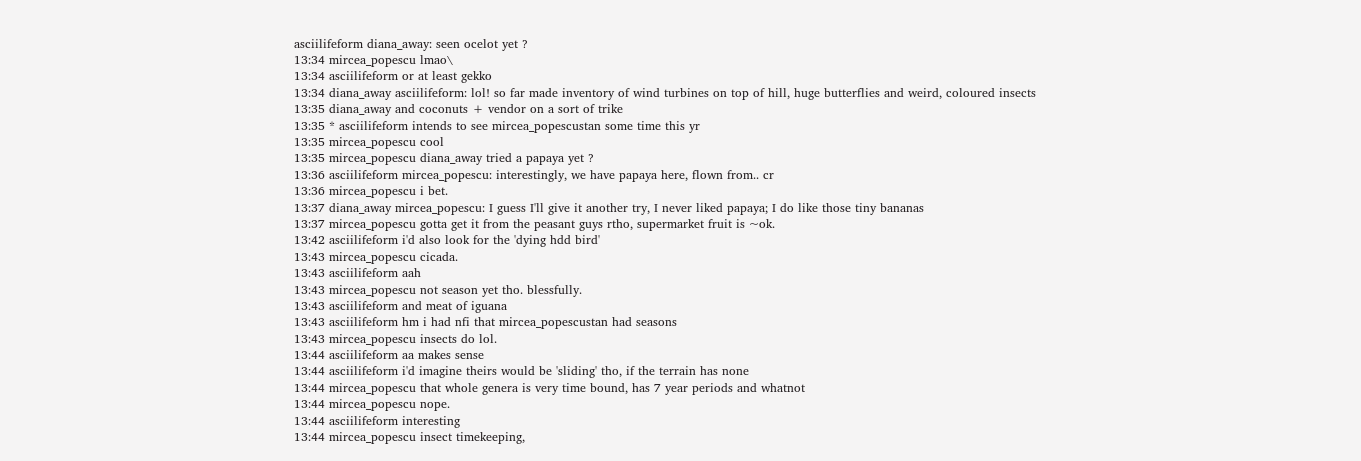asciilifeform diana_away: seen ocelot yet ?
13:34 mircea_popescu lmao\
13:34 asciilifeform or at least gekko
13:34 diana_away asciilifeform: lol! so far made inventory of wind turbines on top of hill, huge butterflies and weird, coloured insects
13:35 diana_away and coconuts + vendor on a sort of trike
13:35 * asciilifeform intends to see mircea_popescustan some time this yr
13:35 mircea_popescu cool
13:35 mircea_popescu diana_away tried a papaya yet ?
13:36 asciilifeform mircea_popescu: interestingly, we have papaya here, flown from.. cr
13:36 mircea_popescu i bet.
13:37 diana_away mircea_popescu: I guess I'll give it another try, I never liked papaya; I do like those tiny bananas
13:37 mircea_popescu gotta get it from the peasant guys rtho, supermarket fruit is ~ok.
13:42 asciilifeform i'd also look for the 'dying hdd bird'
13:43 mircea_popescu cicada.
13:43 asciilifeform aah
13:43 mircea_popescu not season yet tho. blessfully.
13:43 asciilifeform and meat of iguana
13:43 asciilifeform hm i had nfi that mircea_popescustan had seasons
13:43 mircea_popescu insects do lol.
13:44 asciilifeform aa makes sense
13:44 asciilifeform i'd imagine theirs would be 'sliding' tho, if the terrain has none
13:44 mircea_popescu that whole genera is very time bound, has 7 year periods and whatnot
13:44 mircea_popescu nope.
13:44 asciilifeform interesting
13:44 mircea_popescu insect timekeeping,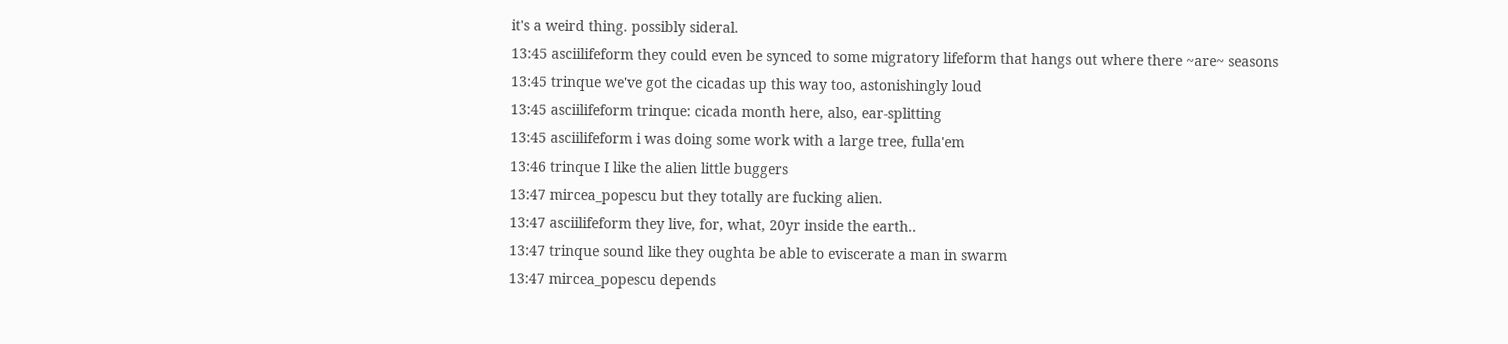it's a weird thing. possibly sideral.
13:45 asciilifeform they could even be synced to some migratory lifeform that hangs out where there ~are~ seasons
13:45 trinque we've got the cicadas up this way too, astonishingly loud
13:45 asciilifeform trinque: cicada month here, also, ear-splitting
13:45 asciilifeform i was doing some work with a large tree, fulla'em
13:46 trinque I like the alien little buggers
13:47 mircea_popescu but they totally are fucking alien.
13:47 asciilifeform they live, for, what, 20yr inside the earth..
13:47 trinque sound like they oughta be able to eviscerate a man in swarm
13:47 mircea_popescu depends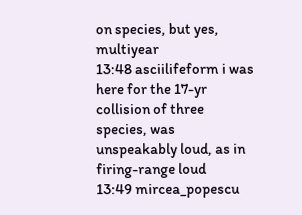on species, but yes, multiyear
13:48 asciilifeform i was here for the 17-yr collision of three species, was unspeakably loud, as in firing-range loud
13:49 mircea_popescu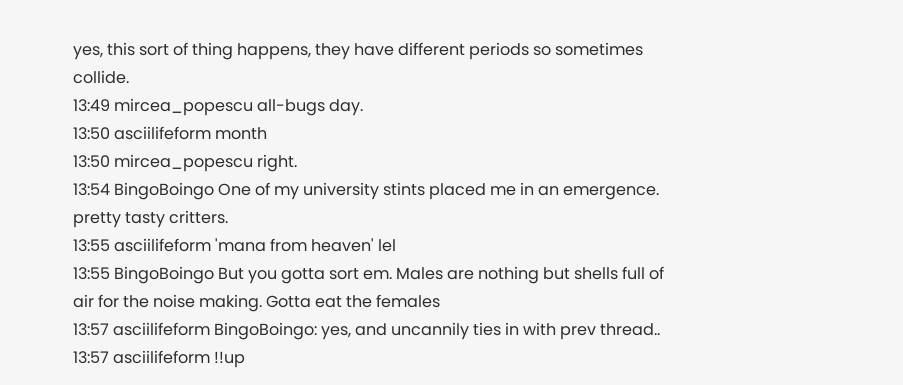yes, this sort of thing happens, they have different periods so sometimes collide.
13:49 mircea_popescu all-bugs day.
13:50 asciilifeform month
13:50 mircea_popescu right.
13:54 BingoBoingo One of my university stints placed me in an emergence. pretty tasty critters.
13:55 asciilifeform 'mana from heaven' lel
13:55 BingoBoingo But you gotta sort em. Males are nothing but shells full of air for the noise making. Gotta eat the females
13:57 asciilifeform BingoBoingo: yes, and uncannily ties in with prev thread..
13:57 asciilifeform !!up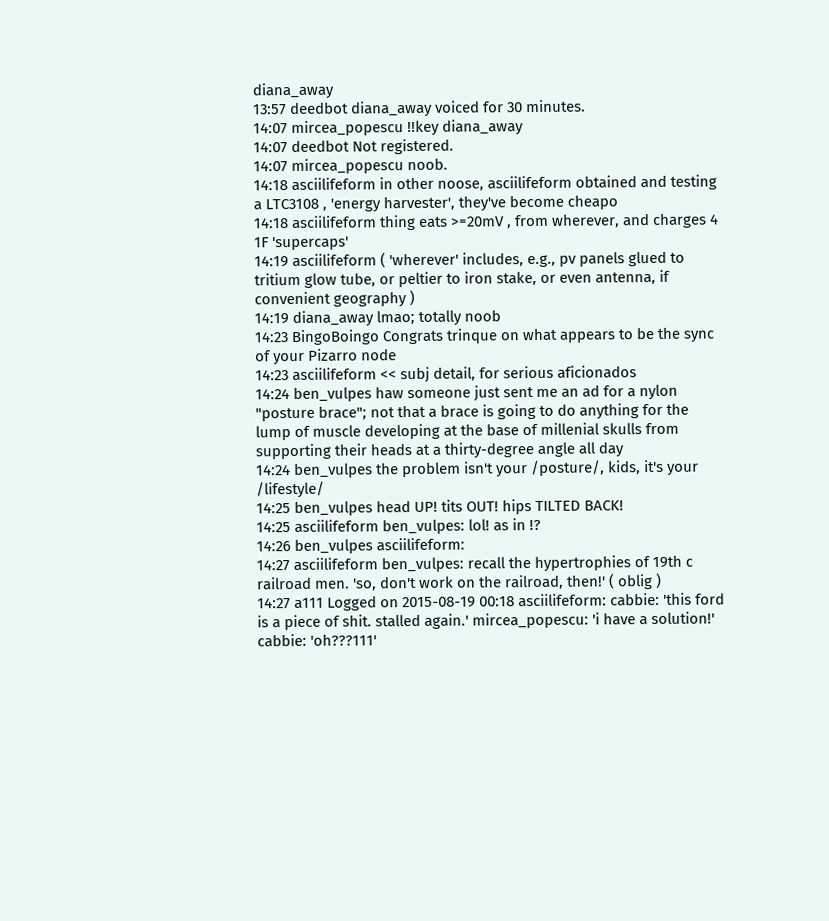diana_away
13:57 deedbot diana_away voiced for 30 minutes.
14:07 mircea_popescu !!key diana_away
14:07 deedbot Not registered.
14:07 mircea_popescu noob.
14:18 asciilifeform in other noose, asciilifeform obtained and testing a LTC3108 , 'energy harvester', they've become cheapo
14:18 asciilifeform thing eats >=20mV , from wherever, and charges 4 1F 'supercaps'
14:19 asciilifeform ( 'wherever' includes, e.g., pv panels glued to tritium glow tube, or peltier to iron stake, or even antenna, if convenient geography )
14:19 diana_away lmao; totally noob
14:23 BingoBoingo Congrats trinque on what appears to be the sync of your Pizarro node
14:23 asciilifeform << subj detail, for serious aficionados
14:24 ben_vulpes haw someone just sent me an ad for a nylon "posture brace"; not that a brace is going to do anything for the lump of muscle developing at the base of millenial skulls from supporting their heads at a thirty-degree angle all day
14:24 ben_vulpes the problem isn't your /posture/, kids, it's your /lifestyle/
14:25 ben_vulpes head UP! tits OUT! hips TILTED BACK!
14:25 asciilifeform ben_vulpes: lol! as in !?
14:26 ben_vulpes asciilifeform:
14:27 asciilifeform ben_vulpes: recall the hypertrophies of 19th c railroad men. 'so, don't work on the railroad, then!' ( oblig )
14:27 a111 Logged on 2015-08-19 00:18 asciilifeform: cabbie: 'this ford is a piece of shit. stalled again.' mircea_popescu: 'i have a solution!' cabbie: 'oh???111'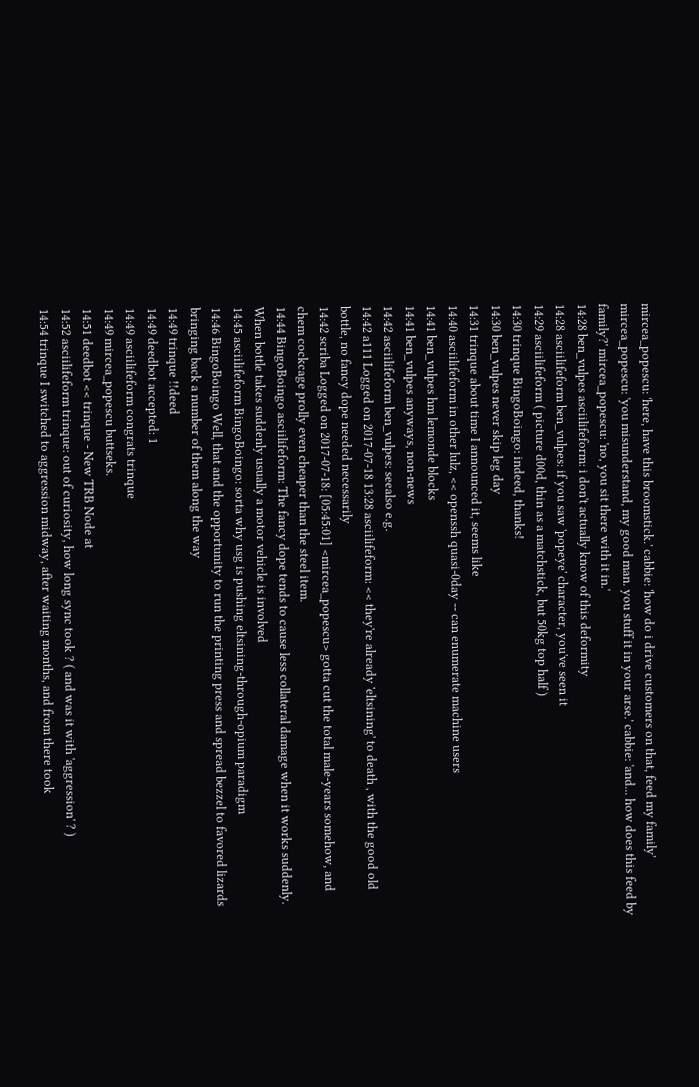mircea_popescu: 'here, have this broomstick.' cabbie: 'how do i drive customers on that, feed my family' mircea_popescu: 'you misunderstand, my good man. you stuff it in your arse.' cabbie: 'and... how does this feed by family?' mircea_popescu: 'no, you sit there with it in.'
14:28 ben_vulpes asciilifeform: i don't actually know of this deformity
14:28 asciilifeform ben_vulpes: if you saw 'popeye' character, you've seen it
14:29 asciilifeform ( picture d00d, thin as a matchstick, but 50kg top half )
14:30 trinque BingoBoingo: indeed, thanks!
14:30 ben_vulpes never skip leg day
14:31 trinque about time I announced it, seems like
14:40 asciilifeform in other lulz, << openssh quasi-0day -- can enumerate machine users
14:41 ben_vulpes hm lemonde blocks
14:41 ben_vulpes anyways, non-news
14:42 asciilifeform ben_vulpes: seealso e.g.
14:42 a111 Logged on 2017-07-18 13:28 asciilifeform: << they're already 'eltsining' to death , with the good old bottle, no fancy dope needed necessarily
14:42 scriba Logged on 2017-07-18: [05:45:01] <mircea_popescu> gotta cut the total male-years somehow, and chem cockcage prolly even cheaper than the steel item.
14:44 BingoBoingo asciilifeform: The fancy dope tends to cause less collateral damage when it works suddenly. When bottle takes suddenly usually a motor vehicle is involved
14:45 asciilifeform BingoBoingo: sorta why usg is pushing eltsining-through-opium paradigm
14:46 BingoBoingo Well, that and the opportunity to run the printing press and spread bezzel to favored lizards bringing back a number of them along the way
14:49 trinque !!deed
14:49 deedbot accepted: 1
14:49 asciilifeform congrats trinque
14:49 mircea_popescu buttseks.
14:51 deedbot << trinque - New TRB Node at
14:52 asciilifeform trinque: out of curiosity, how long sync took ? ( and was it with 'aggression' ? )
14:54 trinque I switched to aggression midway, after waiting months, and from there took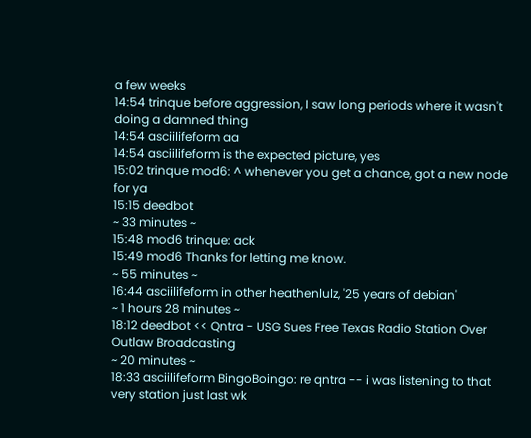a few weeks
14:54 trinque before aggression, I saw long periods where it wasn't doing a damned thing
14:54 asciilifeform aa
14:54 asciilifeform is the expected picture, yes
15:02 trinque mod6: ^ whenever you get a chance, got a new node for ya
15:15 deedbot
~ 33 minutes ~
15:48 mod6 trinque: ack
15:49 mod6 Thanks for letting me know.
~ 55 minutes ~
16:44 asciilifeform in other heathenlulz, '25 years of debian'
~ 1 hours 28 minutes ~
18:12 deedbot << Qntra - USG Sues Free Texas Radio Station Over Outlaw Broadcasting
~ 20 minutes ~
18:33 asciilifeform BingoBoingo: re qntra -- i was listening to that very station just last wk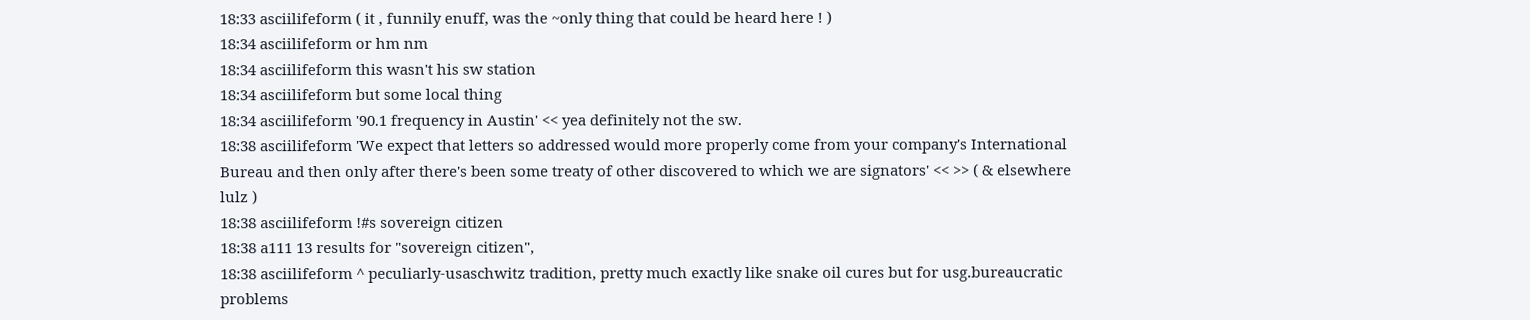18:33 asciilifeform ( it , funnily enuff, was the ~only thing that could be heard here ! )
18:34 asciilifeform or hm nm
18:34 asciilifeform this wasn't his sw station
18:34 asciilifeform but some local thing
18:34 asciilifeform '90.1 frequency in Austin' << yea definitely not the sw.
18:38 asciilifeform 'We expect that letters so addressed would more properly come from your company's International Bureau and then only after there's been some treaty of other discovered to which we are signators' << >> ( & elsewhere lulz )
18:38 asciilifeform !#s sovereign citizen
18:38 a111 13 results for "sovereign citizen",
18:38 asciilifeform ^ peculiarly-usaschwitz tradition, pretty much exactly like snake oil cures but for usg.bureaucratic problems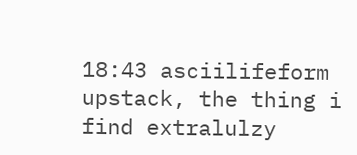18:43 asciilifeform upstack, the thing i find extralulzy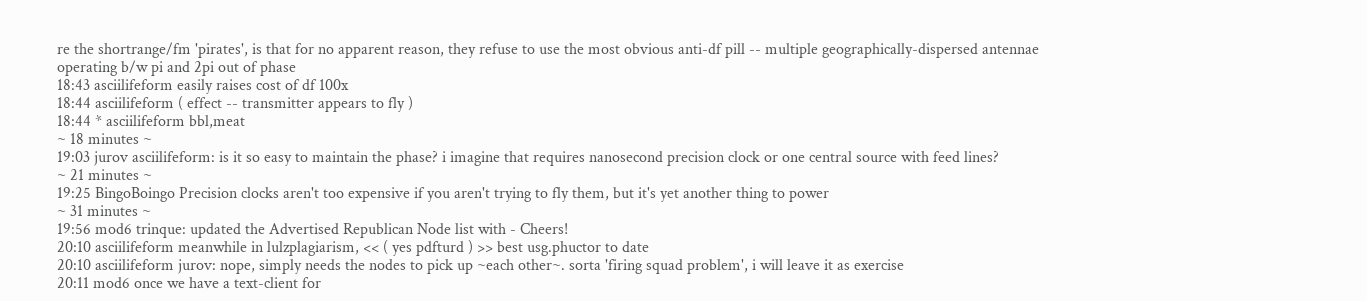re the shortrange/fm 'pirates', is that for no apparent reason, they refuse to use the most obvious anti-df pill -- multiple geographically-dispersed antennae operating b/w pi and 2pi out of phase
18:43 asciilifeform easily raises cost of df 100x
18:44 asciilifeform ( effect -- transmitter appears to fly )
18:44 * asciilifeform bbl,meat
~ 18 minutes ~
19:03 jurov asciilifeform: is it so easy to maintain the phase? i imagine that requires nanosecond precision clock or one central source with feed lines?
~ 21 minutes ~
19:25 BingoBoingo Precision clocks aren't too expensive if you aren't trying to fly them, but it's yet another thing to power
~ 31 minutes ~
19:56 mod6 trinque: updated the Advertised Republican Node list with - Cheers!
20:10 asciilifeform meanwhile in lulzplagiarism, << ( yes pdfturd ) >> best usg.phuctor to date
20:10 asciilifeform jurov: nope, simply needs the nodes to pick up ~each other~. sorta 'firing squad problem', i will leave it as exercise
20:11 mod6 once we have a text-client for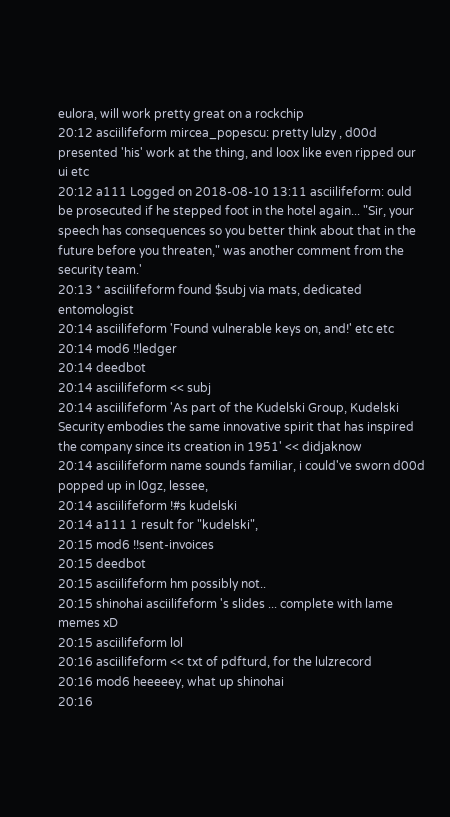eulora, will work pretty great on a rockchip
20:12 asciilifeform mircea_popescu: pretty lulzy , d00d presented 'his' work at the thing, and loox like even ripped our ui etc
20:12 a111 Logged on 2018-08-10 13:11 asciilifeform: ould be prosecuted if he stepped foot in the hotel again... "Sir, your speech has consequences so you better think about that in the future before you threaten," was another comment from the security team.'
20:13 * asciilifeform found $subj via mats, dedicated entomologist
20:14 asciilifeform 'Found vulnerable keys on, and!' etc etc
20:14 mod6 !!ledger
20:14 deedbot
20:14 asciilifeform << subj
20:14 asciilifeform 'As part of the Kudelski Group, Kudelski Security embodies the same innovative spirit that has inspired the company since its creation in 1951' << didjaknow
20:14 asciilifeform name sounds familiar, i could've sworn d00d popped up in l0gz, lessee,
20:14 asciilifeform !#s kudelski
20:14 a111 1 result for "kudelski",
20:15 mod6 !!sent-invoices
20:15 deedbot
20:15 asciilifeform hm possibly not..
20:15 shinohai asciilifeform 's slides ... complete with lame memes xD
20:15 asciilifeform lol
20:16 asciilifeform << txt of pdfturd, for the lulzrecord
20:16 mod6 heeeeey, what up shinohai
20:16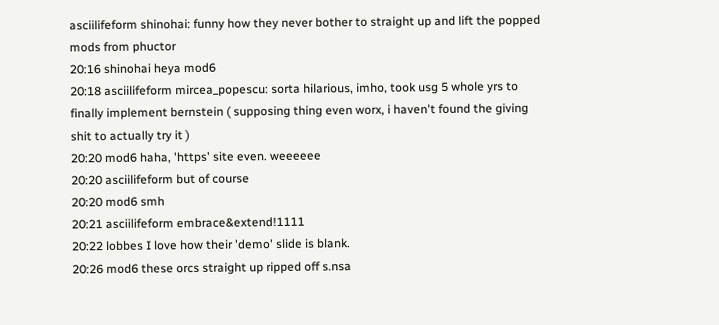asciilifeform shinohai: funny how they never bother to straight up and lift the popped mods from phuctor
20:16 shinohai heya mod6
20:18 asciilifeform mircea_popescu: sorta hilarious, imho, took usg 5 whole yrs to finally implement bernstein ( supposing thing even worx, i haven't found the giving shit to actually try it )
20:20 mod6 haha, 'https' site even. weeeeee
20:20 asciilifeform but of course
20:20 mod6 smh
20:21 asciilifeform embrace&extend!1111
20:22 lobbes I love how their 'demo' slide is blank.
20:26 mod6 these orcs straight up ripped off s.nsa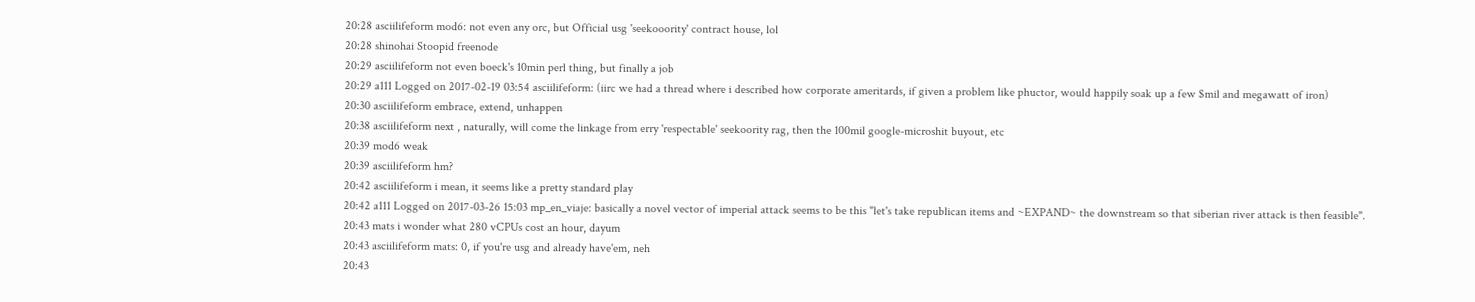20:28 asciilifeform mod6: not even any orc, but Official usg 'seekooority' contract house, lol
20:28 shinohai Stoopid freenode
20:29 asciilifeform not even boeck's 10min perl thing, but finally a job
20:29 a111 Logged on 2017-02-19 03:54 asciilifeform: (iirc we had a thread where i described how corporate ameritards, if given a problem like phuctor, would happily soak up a few $mil and megawatt of iron)
20:30 asciilifeform embrace, extend, unhappen
20:38 asciilifeform next , naturally, will come the linkage from erry 'respectable' seekoority rag, then the 100mil google-microshit buyout, etc
20:39 mod6 weak
20:39 asciilifeform hm?
20:42 asciilifeform i mean, it seems like a pretty standard play
20:42 a111 Logged on 2017-03-26 15:03 mp_en_viaje: basically a novel vector of imperial attack seems to be this "let's take republican items and ~EXPAND~ the downstream so that siberian river attack is then feasible".
20:43 mats i wonder what 280 vCPUs cost an hour, dayum
20:43 asciilifeform mats: 0, if you're usg and already have'em, neh
20:43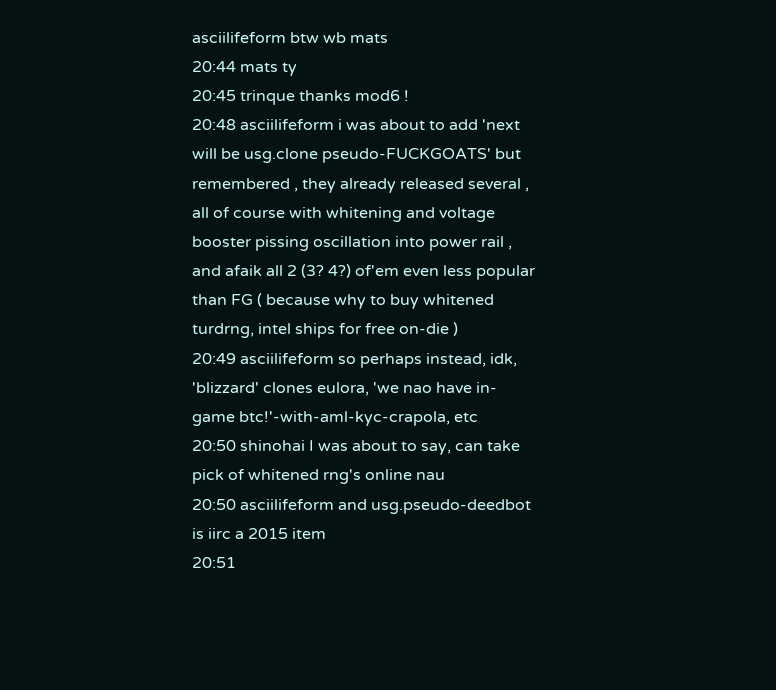asciilifeform btw wb mats
20:44 mats ty
20:45 trinque thanks mod6 !
20:48 asciilifeform i was about to add 'next will be usg.clone pseudo-FUCKGOATS' but remembered , they already released several , all of course with whitening and voltage booster pissing oscillation into power rail , and afaik all 2 (3? 4?) of'em even less popular than FG ( because why to buy whitened turdrng, intel ships for free on-die )
20:49 asciilifeform so perhaps instead, idk, 'blizzard' clones eulora, 'we nao have in-game btc!'-with-aml-kyc-crapola, etc
20:50 shinohai I was about to say, can take pick of whitened rng's online nau
20:50 asciilifeform and usg.pseudo-deedbot is iirc a 2015 item
20:51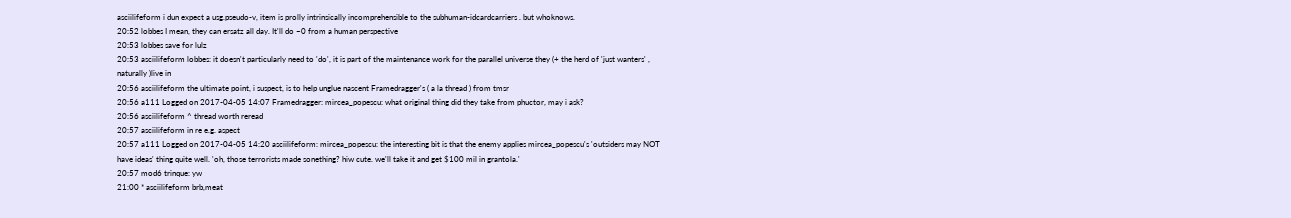asciilifeform i dun expect a usg.pseudo-v, item is prolly intrinsically incomprehensible to the subhuman-idcardcarriers . but whoknows.
20:52 lobbes I mean, they can ersatz all day. It'll do ~0 from a human perspective
20:53 lobbes save for lulz
20:53 asciilifeform lobbes: it doesn't particularly need to 'do', it is part of the maintenance work for the parallel universe they (+ the herd of 'just wanters' , naturally )live in
20:56 asciilifeform the ultimate point, i suspect, is to help unglue nascent Framedragger's ( a la thread ) from tmsr
20:56 a111 Logged on 2017-04-05 14:07 Framedragger: mircea_popescu: what original thing did they take from phuctor, may i ask?
20:56 asciilifeform ^ thread worth reread
20:57 asciilifeform in re e.g. aspect
20:57 a111 Logged on 2017-04-05 14:20 asciilifeform: mircea_popescu: the interesting bit is that the enemy applies mircea_popescu's 'outsiders may NOT have ideas' thing quite well. 'oh, those terrorists made sonething? hiw cute. we'll take it and get $100 mil in grantola.'
20:57 mod6 trinque: yw
21:00 * asciilifeform brb,meat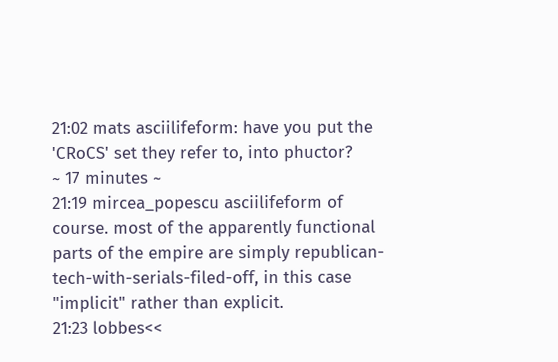21:02 mats asciilifeform: have you put the 'CRoCS' set they refer to, into phuctor?
~ 17 minutes ~
21:19 mircea_popescu asciilifeform of course. most of the apparently functional parts of the empire are simply republican-tech-with-serials-filed-off, in this case "implicit" rather than explicit.
21:23 lobbes<<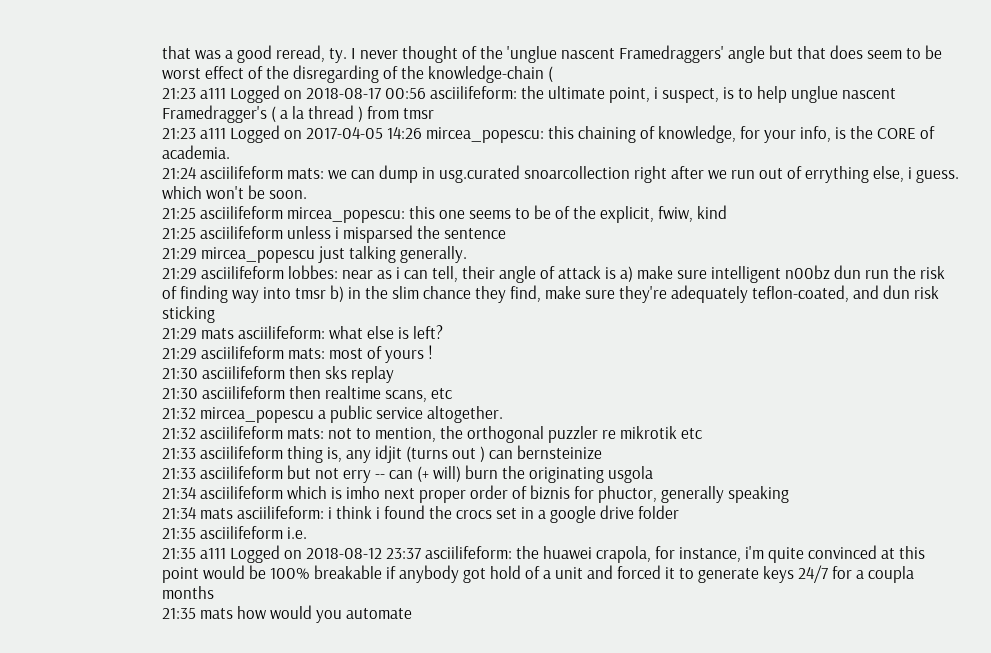that was a good reread, ty. I never thought of the 'unglue nascent Framedraggers' angle but that does seem to be worst effect of the disregarding of the knowledge-chain (
21:23 a111 Logged on 2018-08-17 00:56 asciilifeform: the ultimate point, i suspect, is to help unglue nascent Framedragger's ( a la thread ) from tmsr
21:23 a111 Logged on 2017-04-05 14:26 mircea_popescu: this chaining of knowledge, for your info, is the CORE of academia.
21:24 asciilifeform mats: we can dump in usg.curated snoarcollection right after we run out of errything else, i guess. which won't be soon.
21:25 asciilifeform mircea_popescu: this one seems to be of the explicit, fwiw, kind
21:25 asciilifeform unless i misparsed the sentence
21:29 mircea_popescu just talking generally.
21:29 asciilifeform lobbes: near as i can tell, their angle of attack is a) make sure intelligent n00bz dun run the risk of finding way into tmsr b) in the slim chance they find, make sure they're adequately teflon-coated, and dun risk sticking
21:29 mats asciilifeform: what else is left?
21:29 asciilifeform mats: most of yours !
21:30 asciilifeform then sks replay
21:30 asciilifeform then realtime scans, etc
21:32 mircea_popescu a public service altogether.
21:32 asciilifeform mats: not to mention, the orthogonal puzzler re mikrotik etc
21:33 asciilifeform thing is, any idjit (turns out ) can bernsteinize
21:33 asciilifeform but not erry -- can (+ will) burn the originating usgola
21:34 asciilifeform which is imho next proper order of biznis for phuctor, generally speaking
21:34 mats asciilifeform: i think i found the crocs set in a google drive folder
21:35 asciilifeform i.e.
21:35 a111 Logged on 2018-08-12 23:37 asciilifeform: the huawei crapola, for instance, i'm quite convinced at this point would be 100% breakable if anybody got hold of a unit and forced it to generate keys 24/7 for a coupla months
21:35 mats how would you automate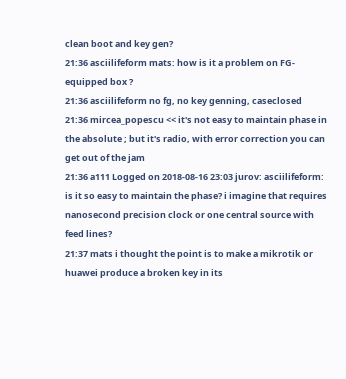clean boot and key gen?
21:36 asciilifeform mats: how is it a problem on FG-equipped box ?
21:36 asciilifeform no fg, no key genning, caseclosed
21:36 mircea_popescu << it's not easy to maintain phase in the absolute ; but it's radio, with error correction you can get out of the jam
21:36 a111 Logged on 2018-08-16 23:03 jurov: asciilifeform: is it so easy to maintain the phase? i imagine that requires nanosecond precision clock or one central source with feed lines?
21:37 mats i thought the point is to make a mikrotik or huawei produce a broken key in its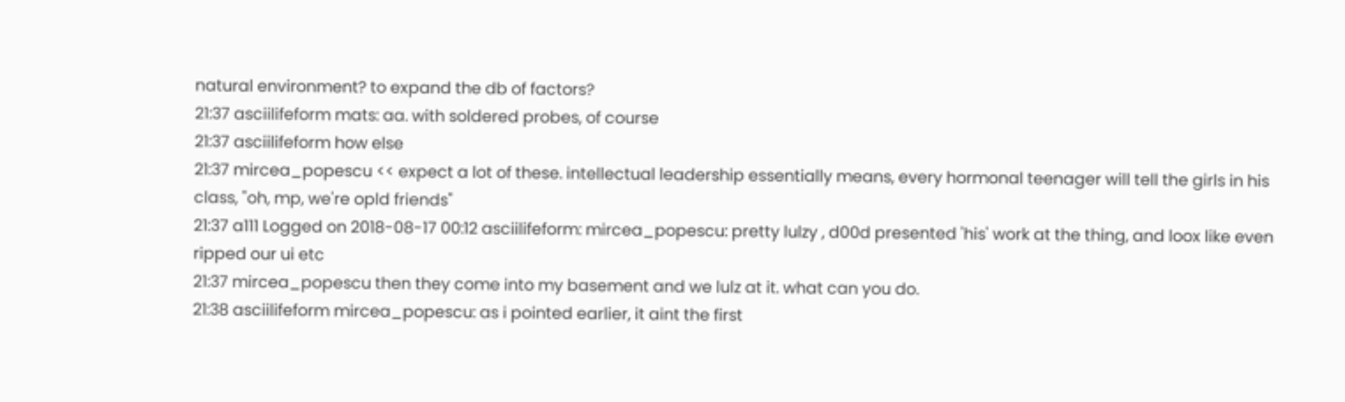natural environment? to expand the db of factors?
21:37 asciilifeform mats: aa. with soldered probes, of course
21:37 asciilifeform how else
21:37 mircea_popescu << expect a lot of these. intellectual leadership essentially means, every hormonal teenager will tell the girls in his class, "oh, mp, we're opld friends"
21:37 a111 Logged on 2018-08-17 00:12 asciilifeform: mircea_popescu: pretty lulzy , d00d presented 'his' work at the thing, and loox like even ripped our ui etc
21:37 mircea_popescu then they come into my basement and we lulz at it. what can you do.
21:38 asciilifeform mircea_popescu: as i pointed earlier, it aint the first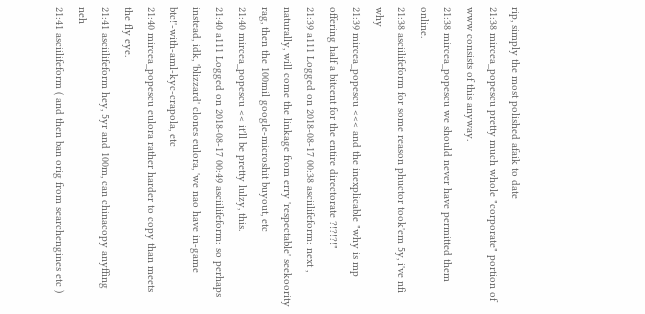rip, simply the most polished afaik to date
21:38 mircea_popescu pretty much whole "corporate" portion of www consists of this anyway.
21:38 mircea_popescu we should never have permitted them online.
21:38 asciilifeform for some reason phuctor took'em 5y, i've nfi why
21:39 mircea_popescu <<< and the inexplicable "why is mp offering half a bitcent for the entire directorate ?!?!?!"
21:39 a111 Logged on 2018-08-17 00:38 asciilifeform: next , naturally, will come the linkage from erry 'respectable' seekoority rag, then the 100mil google-microshit buyout, etc
21:40 mircea_popescu << it'll be pretty lulzy, this.
21:40 a111 Logged on 2018-08-17 00:49 asciilifeform: so perhaps instead, idk, 'blizzard' clones eulora, 'we nao have in-game btc!'-with-aml-kyc-crapola, etc
21:40 mircea_popescu eulora rather harder to copy than meets the fly eye.
21:41 asciilifeform hey, 5yr and 100m, can chinacopy anyffing neh
21:41 asciilifeform ( and then ban orig from searchengines etc )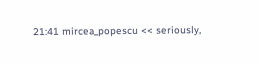21:41 mircea_popescu << seriously,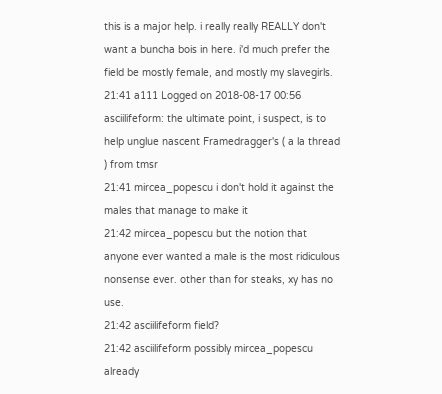this is a major help. i really really REALLY don't want a buncha bois in here. i'd much prefer the field be mostly female, and mostly my slavegirls.
21:41 a111 Logged on 2018-08-17 00:56 asciilifeform: the ultimate point, i suspect, is to help unglue nascent Framedragger's ( a la thread ) from tmsr
21:41 mircea_popescu i don't hold it against the males that manage to make it
21:42 mircea_popescu but the notion that anyone ever wanted a male is the most ridiculous nonsense ever. other than for steaks, xy has no use.
21:42 asciilifeform field?
21:42 asciilifeform possibly mircea_popescu already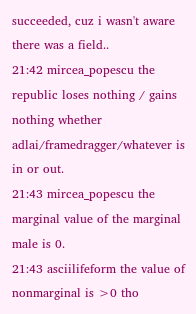succeeded, cuz i wasn't aware there was a field..
21:42 mircea_popescu the republic loses nothing / gains nothing whether adlai/framedragger/whatever is in or out.
21:43 mircea_popescu the marginal value of the marginal male is 0.
21:43 asciilifeform the value of nonmarginal is >0 tho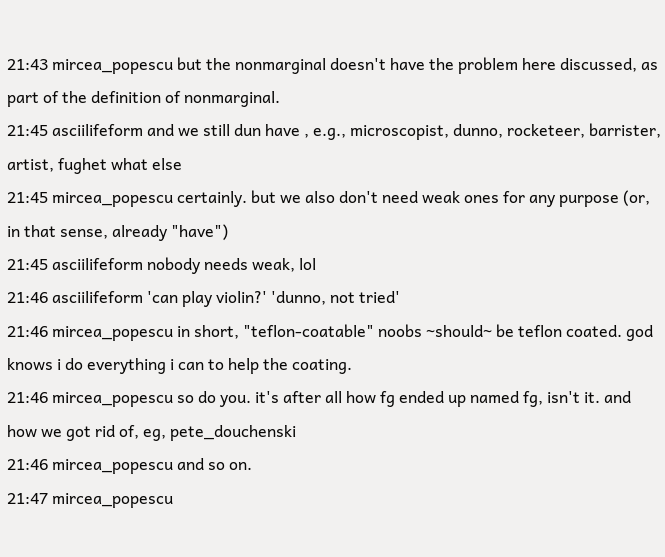21:43 mircea_popescu but the nonmarginal doesn't have the problem here discussed, as part of the definition of nonmarginal.
21:45 asciilifeform and we still dun have , e.g., microscopist, dunno, rocketeer, barrister, artist, fughet what else
21:45 mircea_popescu certainly. but we also don't need weak ones for any purpose (or, in that sense, already "have")
21:45 asciilifeform nobody needs weak, lol
21:46 asciilifeform 'can play violin?' 'dunno, not tried'
21:46 mircea_popescu in short, "teflon-coatable" noobs ~should~ be teflon coated. god knows i do everything i can to help the coating.
21:46 mircea_popescu so do you. it's after all how fg ended up named fg, isn't it. and how we got rid of, eg, pete_douchenski
21:46 mircea_popescu and so on.
21:47 mircea_popescu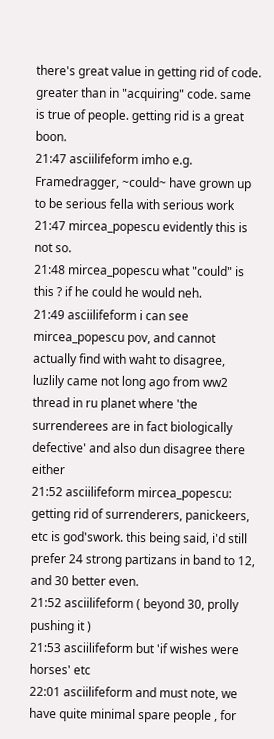there's great value in getting rid of code. greater than in "acquiring" code. same is true of people. getting rid is a great boon.
21:47 asciilifeform imho e.g. Framedragger, ~could~ have grown up to be serious fella with serious work
21:47 mircea_popescu evidently this is not so.
21:48 mircea_popescu what "could" is this ? if he could he would neh.
21:49 asciilifeform i can see mircea_popescu pov, and cannot actually find with waht to disagree, luzlily came not long ago from ww2 thread in ru planet where 'the surrenderees are in fact biologically defective' and also dun disagree there either
21:52 asciilifeform mircea_popescu: getting rid of surrenderers, panickeers, etc is god'swork. this being said, i'd still prefer 24 strong partizans in band to 12, and 30 better even.
21:52 asciilifeform ( beyond 30, prolly pushing it )
21:53 asciilifeform but 'if wishes were horses' etc
22:01 asciilifeform and must note, we have quite minimal spare people , for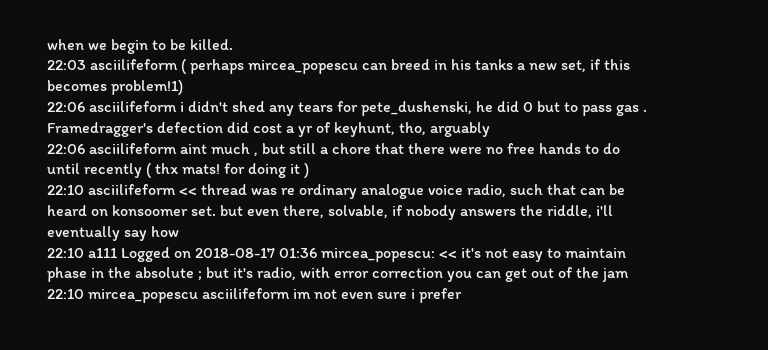when we begin to be killed.
22:03 asciilifeform ( perhaps mircea_popescu can breed in his tanks a new set, if this becomes problem!1)
22:06 asciilifeform i didn't shed any tears for pete_dushenski, he did 0 but to pass gas . Framedragger's defection did cost a yr of keyhunt, tho, arguably
22:06 asciilifeform aint much , but still a chore that there were no free hands to do until recently ( thx mats! for doing it )
22:10 asciilifeform << thread was re ordinary analogue voice radio, such that can be heard on konsoomer set. but even there, solvable, if nobody answers the riddle, i'll eventually say how
22:10 a111 Logged on 2018-08-17 01:36 mircea_popescu: << it's not easy to maintain phase in the absolute ; but it's radio, with error correction you can get out of the jam
22:10 mircea_popescu asciilifeform im not even sure i prefer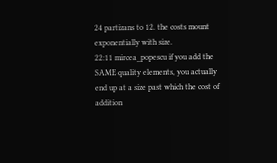24 partizans to 12. the costs mount exponentially with size.
22:11 mircea_popescu if you add the SAME quality elements, you actually end up at a size past which the cost of addition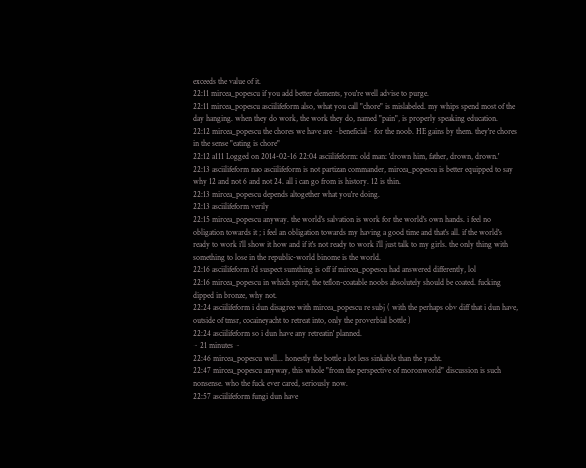exceeds the value of it.
22:11 mircea_popescu if you add better elements, you're well advise to purge.
22:11 mircea_popescu asciilifeform also, what you call "chore" is mislabeled. my whips spend most of the day hanging. when they do work, the work they do, named "pain", is properly speaking education.
22:12 mircea_popescu the chores we have are ~beneficial~ for the noob. HE gains by them. they're chores in the sense "eating is chore"
22:12 a111 Logged on 2014-02-16 22:04 asciilifeform: old man: 'drown him, father, drown, drown.'
22:13 asciilifeform nao asciilifeform is not partizan commander, mircea_popescu is better equipped to say why 12 and not 6 and not 24. all i can go from is history. 12 is thin.
22:13 mircea_popescu depends altogether what you're doing.
22:13 asciilifeform verily
22:15 mircea_popescu anyway. the world's salvation is work for the world's own hands. i feel no obligation towards it ; i feel an obligation towards my having a good time and that's all. if the world's ready to work i'll show it how and if it's not ready to work i'll just talk to my girls. the only thing with something to lose in the republic-world binome is the world.
22:16 asciilifeform i'd suspect sumthing is off if mircea_popescu had answered differently, lol
22:16 mircea_popescu in which spirit, the teflon-coatable noobs absolutely should be coated. fucking dipped in bronze, why not.
22:24 asciilifeform i dun disagree with mircea_popescu re subj ( with the perhaps obv diff that i dun have, outside of tmsr, cocaineyacht to retreat into, only the proverbial bottle )
22:24 asciilifeform so i dun have any retreatin' planned.
~ 21 minutes ~
22:46 mircea_popescu well... honestly the bottle a lot less sinkable than the yacht.
22:47 mircea_popescu anyway, this whole "from the perspective of moronworld" discussion is such nonsense. who the fuck ever cared, seriously now.
22:57 asciilifeform fungi dun have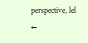perspective, lel
←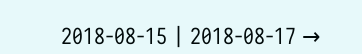2018-08-15 | 2018-08-17 →